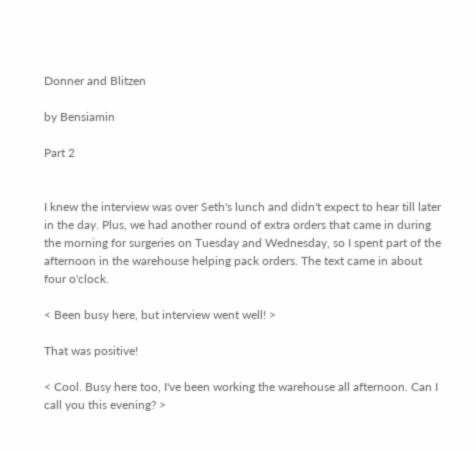Donner and Blitzen

by Bensiamin

Part 2


I knew the interview was over Seth's lunch and didn't expect to hear till later in the day. Plus, we had another round of extra orders that came in during the morning for surgeries on Tuesday and Wednesday, so I spent part of the afternoon in the warehouse helping pack orders. The text came in about four o'clock.

< Been busy here, but interview went well! >

That was positive!

< Cool. Busy here too, I've been working the warehouse all afternoon. Can I call you this evening? >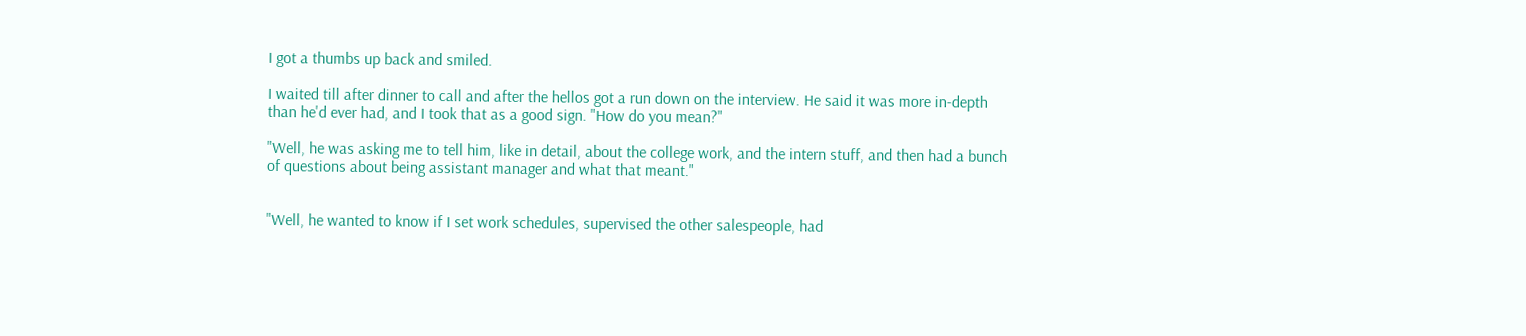I got a thumbs up back and smiled.

I waited till after dinner to call and after the hellos got a run down on the interview. He said it was more in-depth than he'd ever had, and I took that as a good sign. "How do you mean?"

"Well, he was asking me to tell him, like in detail, about the college work, and the intern stuff, and then had a bunch of questions about being assistant manager and what that meant."


"Well, he wanted to know if I set work schedules, supervised the other salespeople, had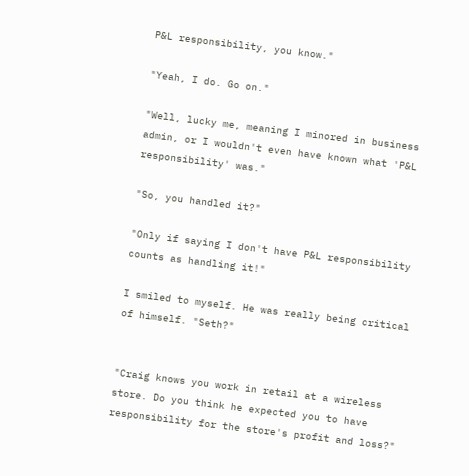P&L responsibility, you know."

"Yeah, I do. Go on."

"Well, lucky me, meaning I minored in business admin, or I wouldn't even have known what 'P&L responsibility' was."

"So, you handled it?"

"Only if saying I don't have P&L responsibility counts as handling it!"

I smiled to myself. He was really being critical of himself. "Seth?"


"Craig knows you work in retail at a wireless store. Do you think he expected you to have responsibility for the store's profit and loss?"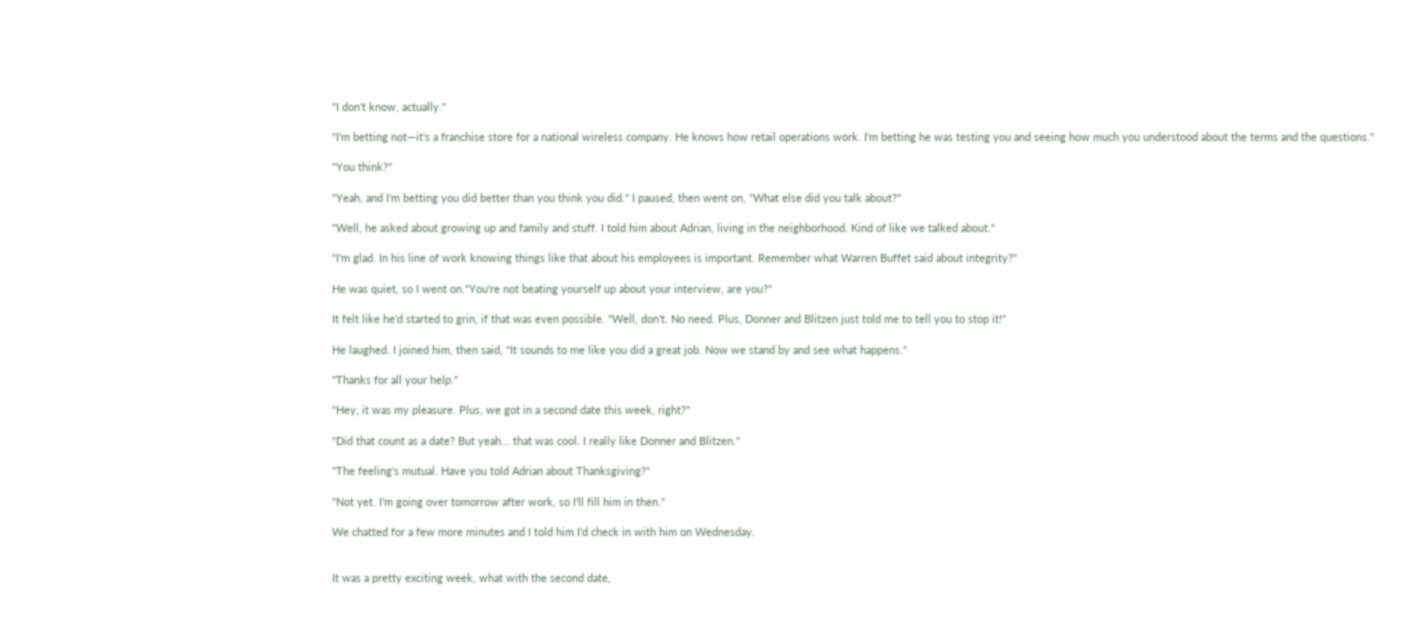"I don't know, actually."

"I'm betting not—it's a franchise store for a national wireless company. He knows how retail operations work. I'm betting he was testing you and seeing how much you understood about the terms and the questions."

"You think?"

"Yeah, and I'm betting you did better than you think you did." I paused, then went on, "What else did you talk about?"

"Well, he asked about growing up and family and stuff. I told him about Adrian, living in the neighborhood. Kind of like we talked about."

"I'm glad. In his line of work knowing things like that about his employees is important. Remember what Warren Buffet said about integrity?"

He was quiet, so I went on."You're not beating yourself up about your interview, are you?"

It felt like he'd started to grin, if that was even possible. "Well, don't. No need. Plus, Donner and Blitzen just told me to tell you to stop it!"

He laughed. I joined him, then said, "It sounds to me like you did a great job. Now we stand by and see what happens."

"Thanks for all your help."

"Hey, it was my pleasure. Plus, we got in a second date this week, right?"

"Did that count as a date? But yeah... that was cool. I really like Donner and Blitzen."

"The feeling's mutual. Have you told Adrian about Thanksgiving?"

"Not yet. I'm going over tomorrow after work, so I'll fill him in then."

We chatted for a few more minutes and I told him I'd check in with him on Wednesday.


It was a pretty exciting week, what with the second date,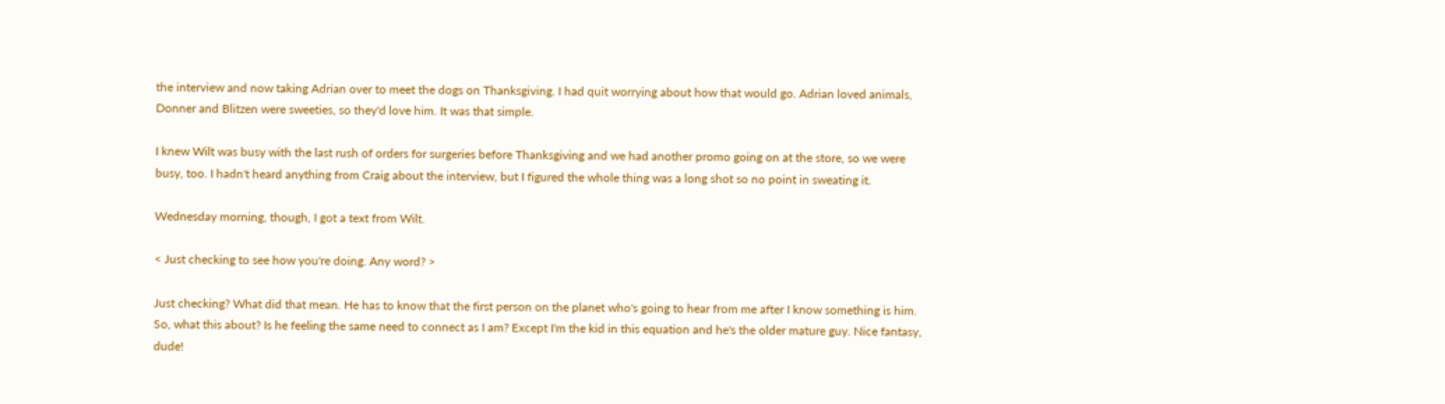the interview and now taking Adrian over to meet the dogs on Thanksgiving. I had quit worrying about how that would go. Adrian loved animals, Donner and Blitzen were sweeties, so they'd love him. It was that simple.

I knew Wilt was busy with the last rush of orders for surgeries before Thanksgiving and we had another promo going on at the store, so we were busy, too. I hadn't heard anything from Craig about the interview, but I figured the whole thing was a long shot so no point in sweating it.

Wednesday morning, though, I got a text from Wilt.

< Just checking to see how you're doing. Any word? >

Just checking? What did that mean. He has to know that the first person on the planet who's going to hear from me after I know something is him. So, what this about? Is he feeling the same need to connect as I am? Except I'm the kid in this equation and he's the older mature guy. Nice fantasy, dude!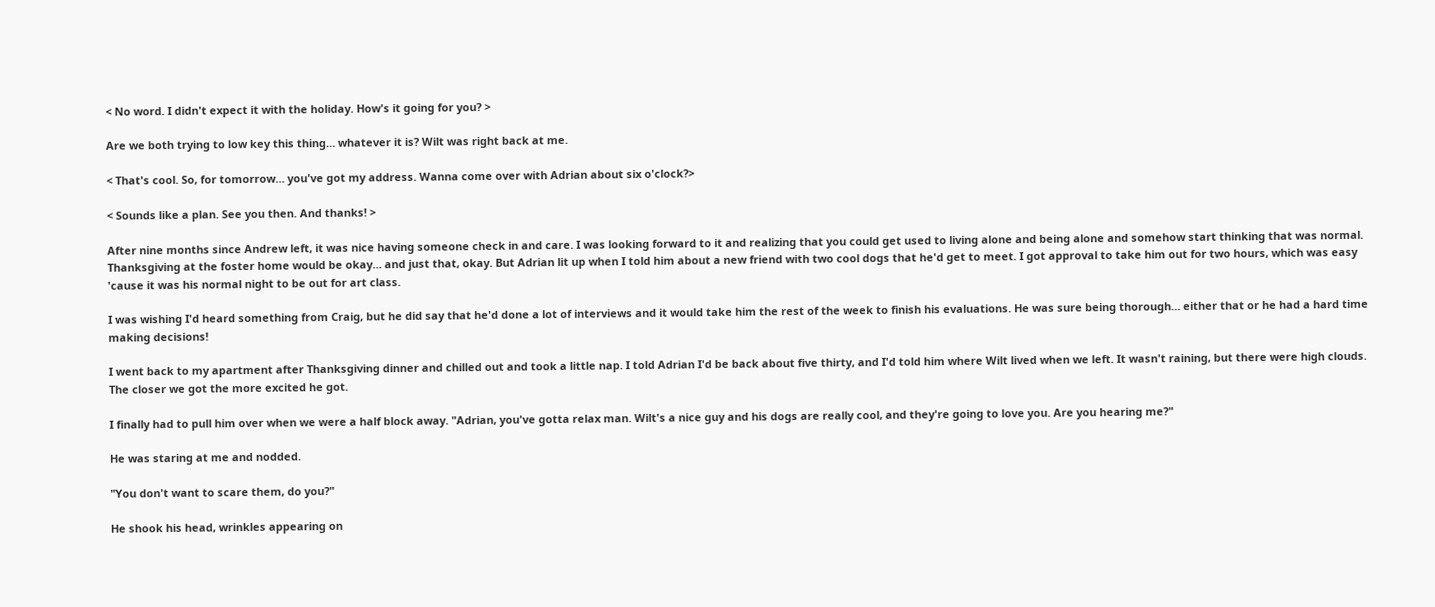< No word. I didn't expect it with the holiday. How's it going for you? >

Are we both trying to low key this thing… whatever it is? Wilt was right back at me.

< That's cool. So, for tomorrow… you've got my address. Wanna come over with Adrian about six o'clock?>

< Sounds like a plan. See you then. And thanks! >

After nine months since Andrew left, it was nice having someone check in and care. I was looking forward to it and realizing that you could get used to living alone and being alone and somehow start thinking that was normal. Thanksgiving at the foster home would be okay… and just that, okay. But Adrian lit up when I told him about a new friend with two cool dogs that he'd get to meet. I got approval to take him out for two hours, which was easy 'cause it was his normal night to be out for art class.

I was wishing I'd heard something from Craig, but he did say that he'd done a lot of interviews and it would take him the rest of the week to finish his evaluations. He was sure being thorough… either that or he had a hard time making decisions!

I went back to my apartment after Thanksgiving dinner and chilled out and took a little nap. I told Adrian I'd be back about five thirty, and I'd told him where Wilt lived when we left. It wasn't raining, but there were high clouds. The closer we got the more excited he got.

I finally had to pull him over when we were a half block away. "Adrian, you've gotta relax man. Wilt's a nice guy and his dogs are really cool, and they're going to love you. Are you hearing me?"

He was staring at me and nodded.

"You don't want to scare them, do you?"

He shook his head, wrinkles appearing on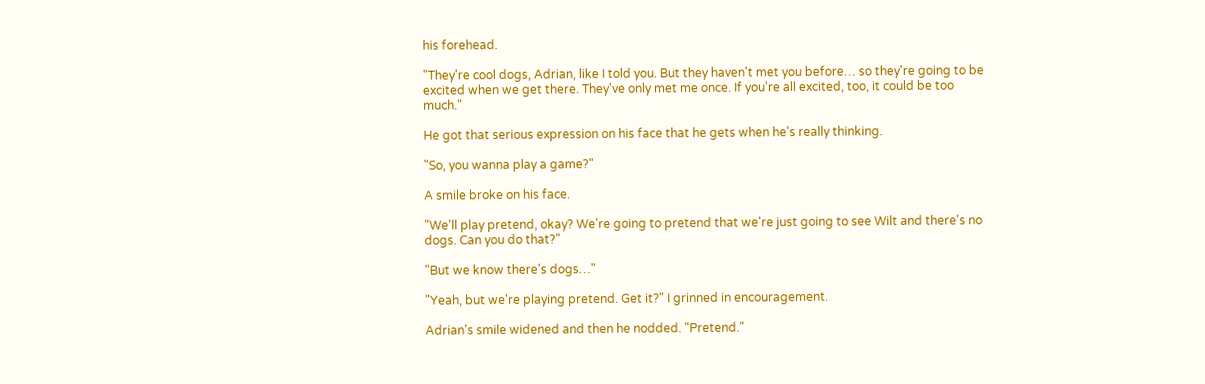his forehead.

"They're cool dogs, Adrian, like I told you. But they haven't met you before… so they're going to be excited when we get there. They've only met me once. If you're all excited, too, it could be too much."

He got that serious expression on his face that he gets when he's really thinking.

"So, you wanna play a game?"

A smile broke on his face.

"We'll play pretend, okay? We're going to pretend that we're just going to see Wilt and there's no dogs. Can you do that?"

"But we know there's dogs…"

"Yeah, but we're playing pretend. Get it?" I grinned in encouragement.

Adrian's smile widened and then he nodded. "Pretend."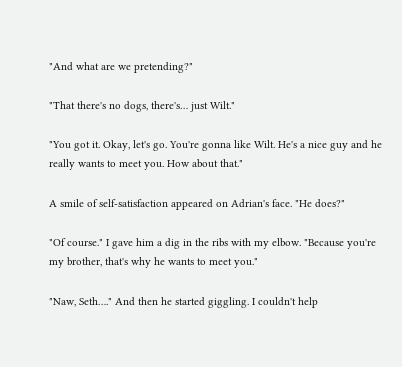"And what are we pretending?"

"That there's no dogs, there's… just Wilt."

"You got it. Okay, let's go. You're gonna like Wilt. He's a nice guy and he really wants to meet you. How about that."

A smile of self-satisfaction appeared on Adrian's face. "He does?"

"Of course." I gave him a dig in the ribs with my elbow. "Because you're my brother, that's why he wants to meet you."

"Naw, Seth…." And then he started giggling. I couldn't help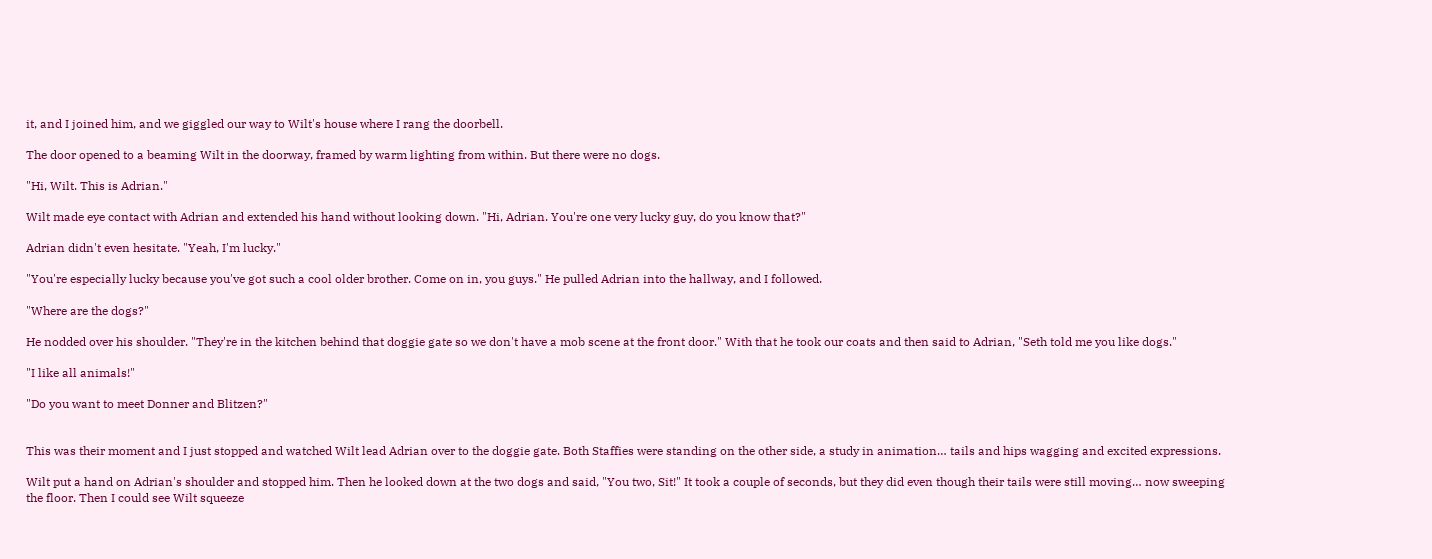it, and I joined him, and we giggled our way to Wilt's house where I rang the doorbell.

The door opened to a beaming Wilt in the doorway, framed by warm lighting from within. But there were no dogs.

"Hi, Wilt. This is Adrian."

Wilt made eye contact with Adrian and extended his hand without looking down. "Hi, Adrian. You're one very lucky guy, do you know that?"

Adrian didn't even hesitate. "Yeah, I'm lucky."

"You're especially lucky because you've got such a cool older brother. Come on in, you guys." He pulled Adrian into the hallway, and I followed.

"Where are the dogs?"

He nodded over his shoulder. "They're in the kitchen behind that doggie gate so we don't have a mob scene at the front door." With that he took our coats and then said to Adrian, "Seth told me you like dogs."

"I like all animals!"

"Do you want to meet Donner and Blitzen?"


This was their moment and I just stopped and watched Wilt lead Adrian over to the doggie gate. Both Staffies were standing on the other side, a study in animation… tails and hips wagging and excited expressions.

Wilt put a hand on Adrian's shoulder and stopped him. Then he looked down at the two dogs and said, "You two, Sit!" It took a couple of seconds, but they did even though their tails were still moving… now sweeping the floor. Then I could see Wilt squeeze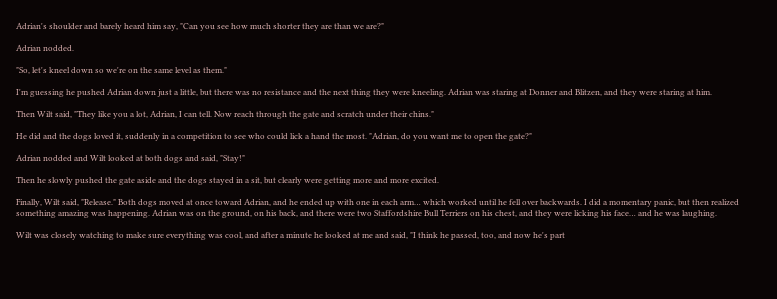Adrian's shoulder and barely heard him say, "Can you see how much shorter they are than we are?"

Adrian nodded.

"So, let's kneel down so we're on the same level as them."

I'm guessing he pushed Adrian down just a little, but there was no resistance and the next thing they were kneeling. Adrian was staring at Donner and Blitzen, and they were staring at him.

Then Wilt said, "They like you a lot, Adrian, I can tell. Now reach through the gate and scratch under their chins."

He did and the dogs loved it, suddenly in a competition to see who could lick a hand the most. "Adrian, do you want me to open the gate?"

Adrian nodded and Wilt looked at both dogs and said, "Stay!"

Then he slowly pushed the gate aside and the dogs stayed in a sit, but clearly were getting more and more excited.

Finally, Wilt said, "Release." Both dogs moved at once toward Adrian, and he ended up with one in each arm… which worked until he fell over backwards. I did a momentary panic, but then realized something amazing was happening. Adrian was on the ground, on his back, and there were two Staffordshire Bull Terriers on his chest, and they were licking his face… and he was laughing.

Wilt was closely watching to make sure everything was cool, and after a minute he looked at me and said, "I think he passed, too, and now he's part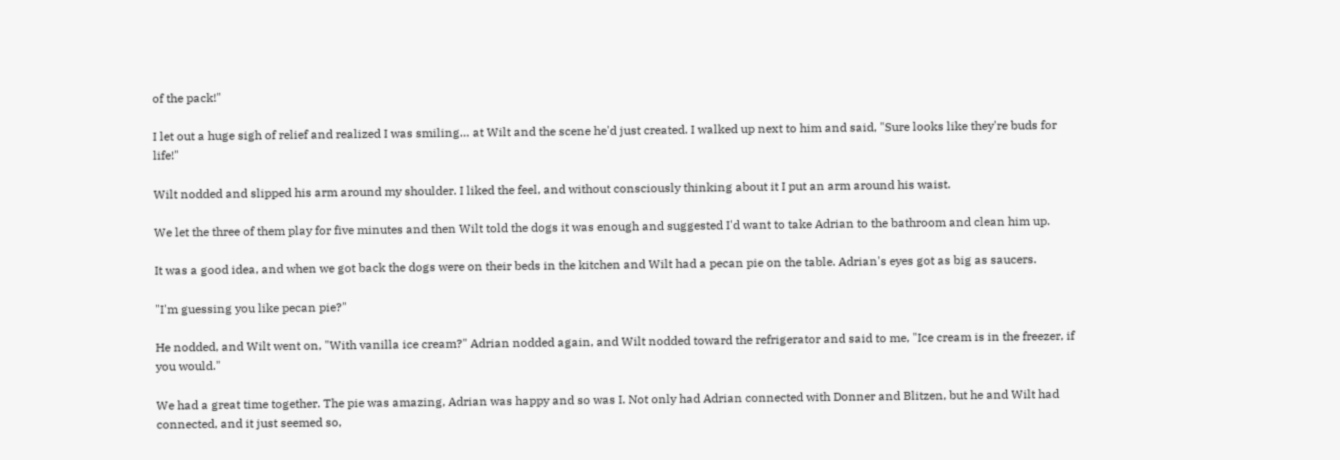of the pack!"

I let out a huge sigh of relief and realized I was smiling… at Wilt and the scene he'd just created. I walked up next to him and said, "Sure looks like they're buds for life!"

Wilt nodded and slipped his arm around my shoulder. I liked the feel, and without consciously thinking about it I put an arm around his waist.

We let the three of them play for five minutes and then Wilt told the dogs it was enough and suggested I'd want to take Adrian to the bathroom and clean him up.

It was a good idea, and when we got back the dogs were on their beds in the kitchen and Wilt had a pecan pie on the table. Adrian's eyes got as big as saucers.

"I'm guessing you like pecan pie?"

He nodded, and Wilt went on, "With vanilla ice cream?" Adrian nodded again, and Wilt nodded toward the refrigerator and said to me, "Ice cream is in the freezer, if you would."

We had a great time together. The pie was amazing, Adrian was happy and so was I. Not only had Adrian connected with Donner and Blitzen, but he and Wilt had connected, and it just seemed so,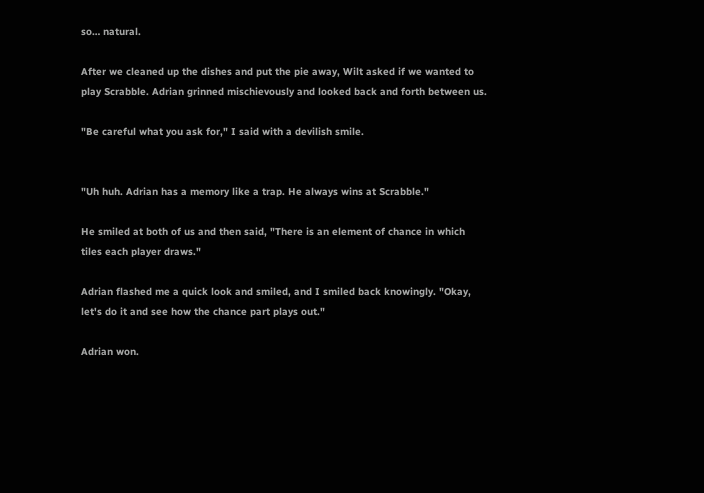so… natural.

After we cleaned up the dishes and put the pie away, Wilt asked if we wanted to play Scrabble. Adrian grinned mischievously and looked back and forth between us.

"Be careful what you ask for," I said with a devilish smile.


"Uh huh. Adrian has a memory like a trap. He always wins at Scrabble."

He smiled at both of us and then said, "There is an element of chance in which tiles each player draws."

Adrian flashed me a quick look and smiled, and I smiled back knowingly. "Okay, let's do it and see how the chance part plays out."

Adrian won.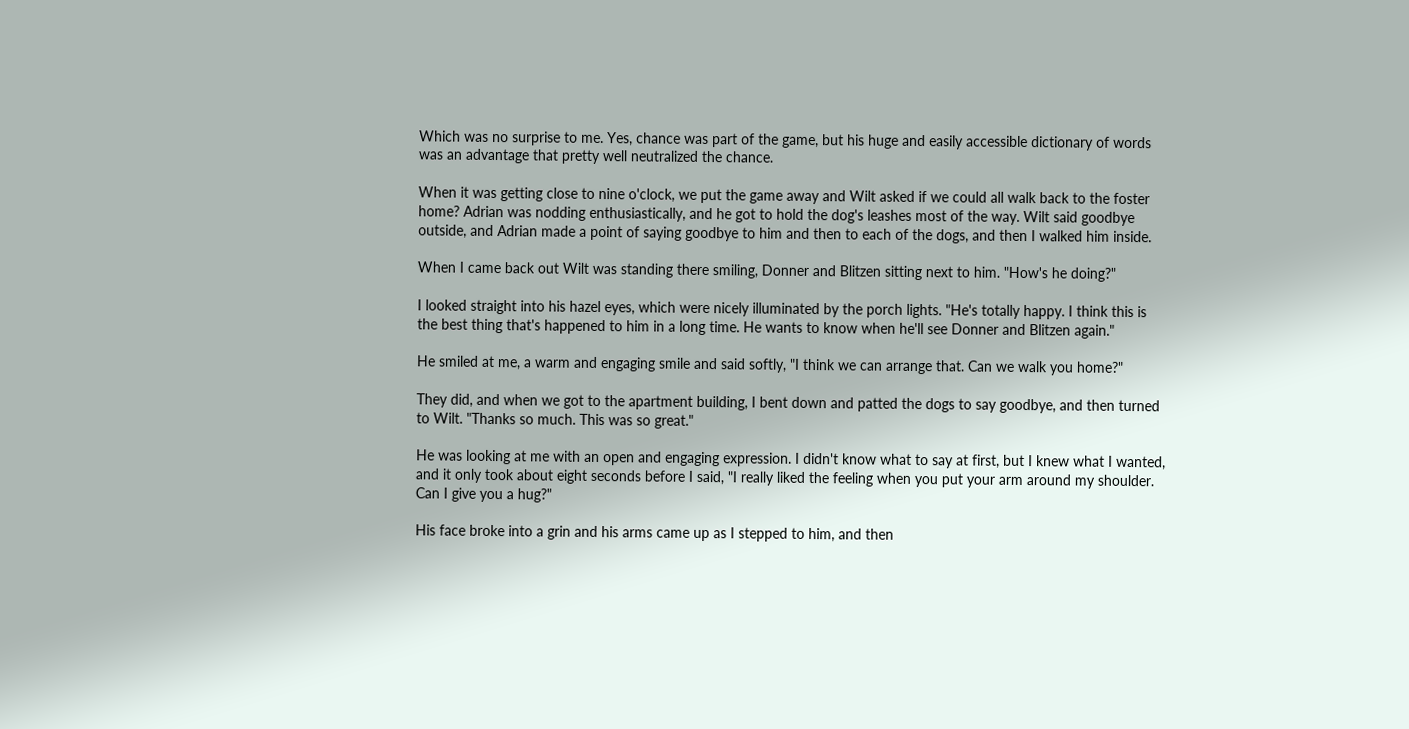Which was no surprise to me. Yes, chance was part of the game, but his huge and easily accessible dictionary of words was an advantage that pretty well neutralized the chance.

When it was getting close to nine o'clock, we put the game away and Wilt asked if we could all walk back to the foster home? Adrian was nodding enthusiastically, and he got to hold the dog's leashes most of the way. Wilt said goodbye outside, and Adrian made a point of saying goodbye to him and then to each of the dogs, and then I walked him inside.

When I came back out Wilt was standing there smiling, Donner and Blitzen sitting next to him. "How's he doing?"

I looked straight into his hazel eyes, which were nicely illuminated by the porch lights. "He's totally happy. I think this is the best thing that's happened to him in a long time. He wants to know when he'll see Donner and Blitzen again."

He smiled at me, a warm and engaging smile and said softly, "I think we can arrange that. Can we walk you home?"

They did, and when we got to the apartment building, I bent down and patted the dogs to say goodbye, and then turned to Wilt. "Thanks so much. This was so great."

He was looking at me with an open and engaging expression. I didn't know what to say at first, but I knew what I wanted, and it only took about eight seconds before I said, "I really liked the feeling when you put your arm around my shoulder. Can I give you a hug?"

His face broke into a grin and his arms came up as I stepped to him, and then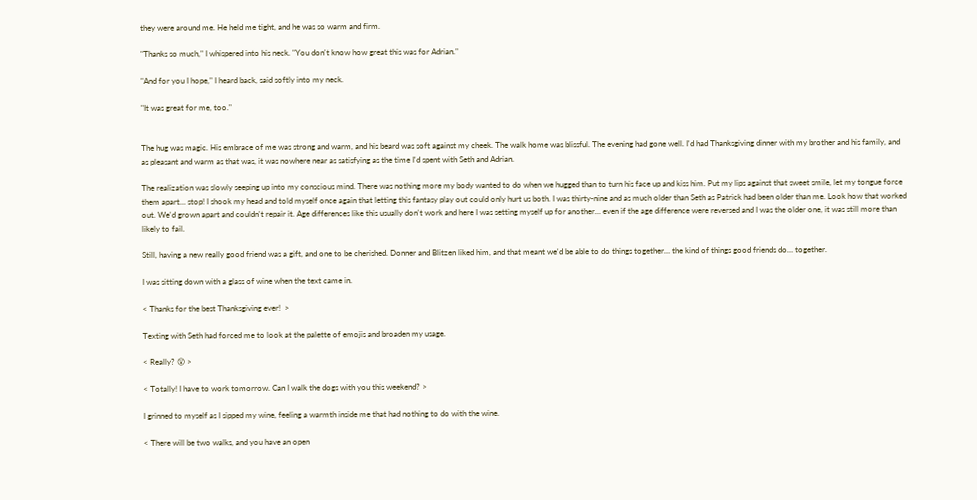they were around me. He held me tight, and he was so warm and firm.

"Thanks so much," I whispered into his neck. "You don't know how great this was for Adrian."

"And for you I hope," I heard back, said softly into my neck.

"It was great for me, too."


The hug was magic. His embrace of me was strong and warm, and his beard was soft against my cheek. The walk home was blissful. The evening had gone well. I'd had Thanksgiving dinner with my brother and his family, and as pleasant and warm as that was, it was nowhere near as satisfying as the time I'd spent with Seth and Adrian.

The realization was slowly seeping up into my conscious mind. There was nothing more my body wanted to do when we hugged than to turn his face up and kiss him. Put my lips against that sweet smile, let my tongue force them apart… stop! I shook my head and told myself once again that letting this fantasy play out could only hurt us both. I was thirty-nine and as much older than Seth as Patrick had been older than me. Look how that worked out. We'd grown apart and couldn't repair it. Age differences like this usually don't work and here I was setting myself up for another… even if the age difference were reversed and I was the older one, it was still more than likely to fail.

Still, having a new really good friend was a gift, and one to be cherished. Donner and Blitzen liked him, and that meant we'd be able to do things together… the kind of things good friends do… together.

I was sitting down with a glass of wine when the text came in.

< Thanks for the best Thanksgiving ever!  >

Texting with Seth had forced me to look at the palette of emojis and broaden my usage.

< Really? 😲 >

< Totally! I have to work tomorrow. Can I walk the dogs with you this weekend? >

I grinned to myself as I sipped my wine, feeling a warmth inside me that had nothing to do with the wine.

< There will be two walks, and you have an open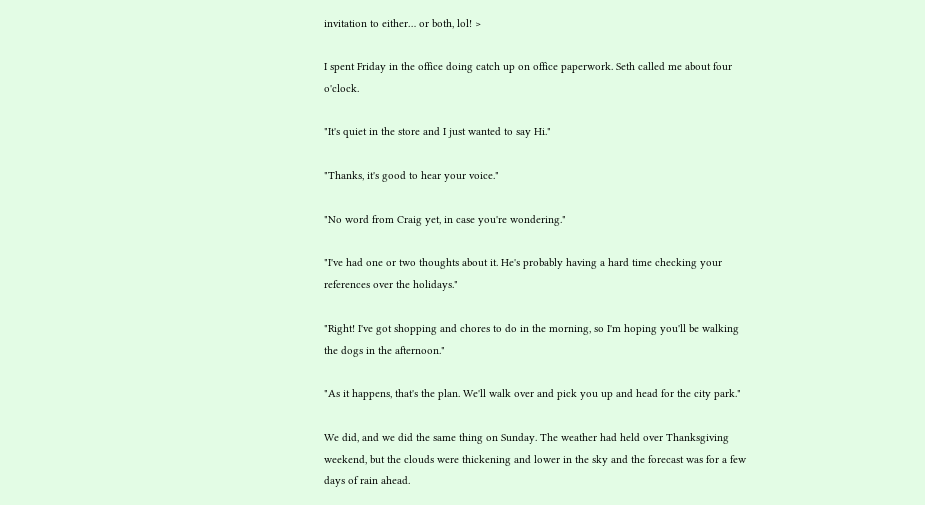invitation to either… or both, lol! >

I spent Friday in the office doing catch up on office paperwork. Seth called me about four o'clock.

"It's quiet in the store and I just wanted to say Hi."

"Thanks, it's good to hear your voice."

"No word from Craig yet, in case you're wondering."

"I've had one or two thoughts about it. He's probably having a hard time checking your references over the holidays."

"Right! I've got shopping and chores to do in the morning, so I'm hoping you'll be walking the dogs in the afternoon."

"As it happens, that's the plan. We'll walk over and pick you up and head for the city park."

We did, and we did the same thing on Sunday. The weather had held over Thanksgiving weekend, but the clouds were thickening and lower in the sky and the forecast was for a few days of rain ahead.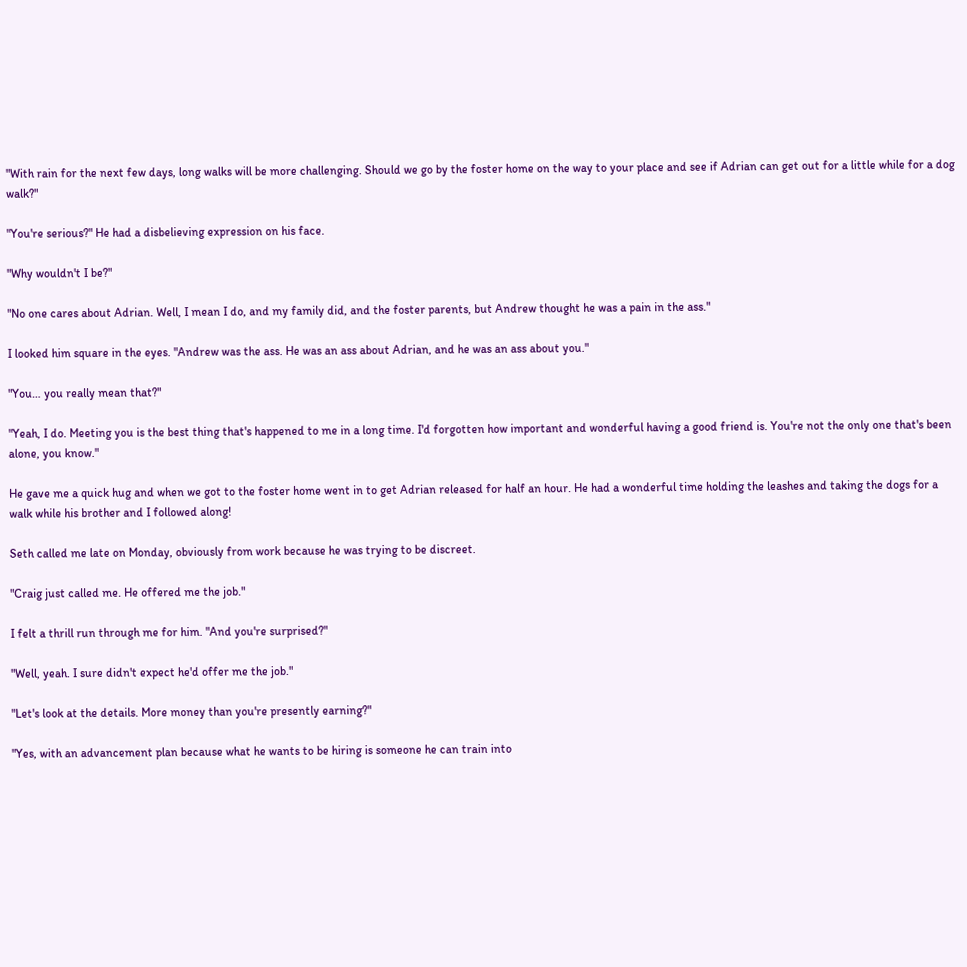"With rain for the next few days, long walks will be more challenging. Should we go by the foster home on the way to your place and see if Adrian can get out for a little while for a dog walk?"

"You're serious?" He had a disbelieving expression on his face.

"Why wouldn't I be?"

"No one cares about Adrian. Well, I mean I do, and my family did, and the foster parents, but Andrew thought he was a pain in the ass."

I looked him square in the eyes. "Andrew was the ass. He was an ass about Adrian, and he was an ass about you."

"You… you really mean that?"

"Yeah, I do. Meeting you is the best thing that's happened to me in a long time. I'd forgotten how important and wonderful having a good friend is. You're not the only one that's been alone, you know."

He gave me a quick hug and when we got to the foster home went in to get Adrian released for half an hour. He had a wonderful time holding the leashes and taking the dogs for a walk while his brother and I followed along!

Seth called me late on Monday, obviously from work because he was trying to be discreet.

"Craig just called me. He offered me the job."

I felt a thrill run through me for him. "And you're surprised?"

"Well, yeah. I sure didn't expect he'd offer me the job."

"Let's look at the details. More money than you're presently earning?"

"Yes, with an advancement plan because what he wants to be hiring is someone he can train into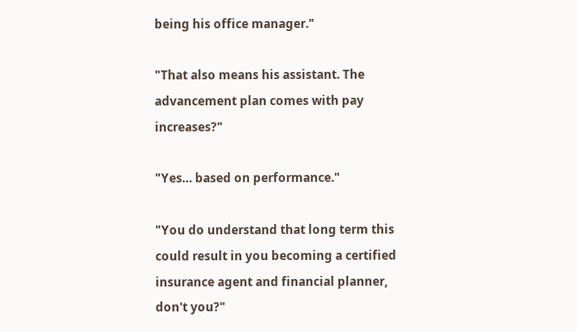being his office manager."

"That also means his assistant. The advancement plan comes with pay increases?"

"Yes… based on performance."

"You do understand that long term this could result in you becoming a certified insurance agent and financial planner, don't you?"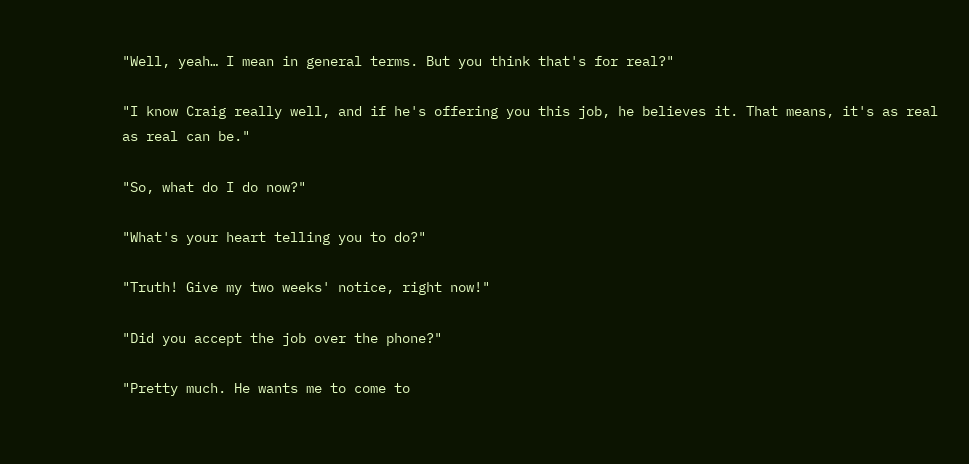"Well, yeah… I mean in general terms. But you think that's for real?"

"I know Craig really well, and if he's offering you this job, he believes it. That means, it's as real as real can be."

"So, what do I do now?"

"What's your heart telling you to do?"

"Truth! Give my two weeks' notice, right now!"

"Did you accept the job over the phone?"

"Pretty much. He wants me to come to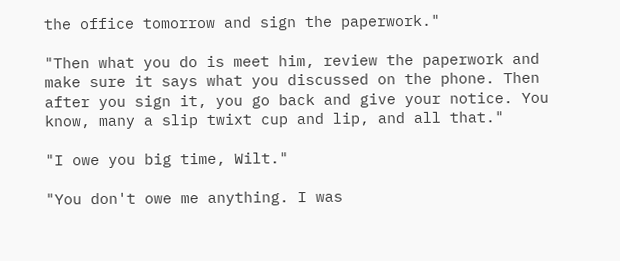the office tomorrow and sign the paperwork."

"Then what you do is meet him, review the paperwork and make sure it says what you discussed on the phone. Then after you sign it, you go back and give your notice. You know, many a slip twixt cup and lip, and all that."

"I owe you big time, Wilt."

"You don't owe me anything. I was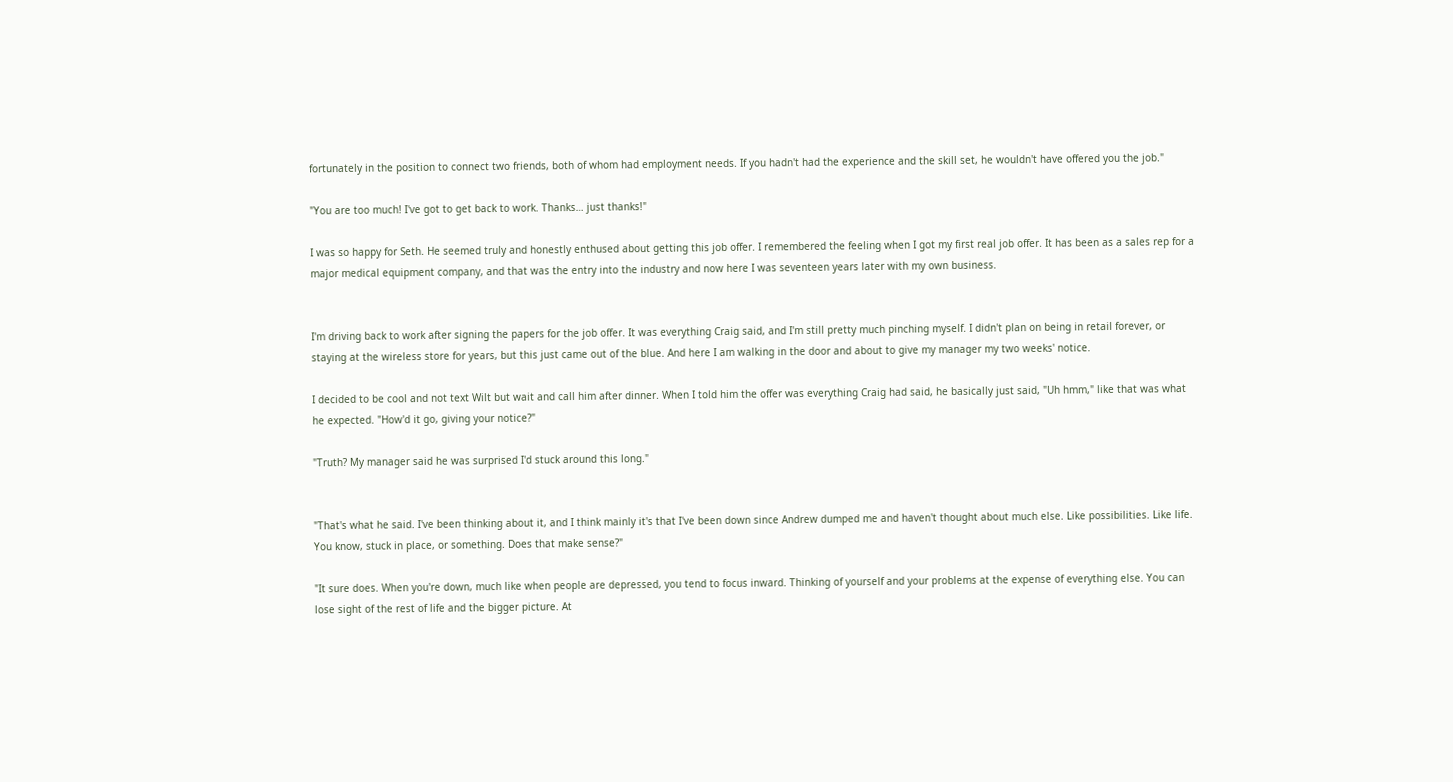fortunately in the position to connect two friends, both of whom had employment needs. If you hadn't had the experience and the skill set, he wouldn't have offered you the job."

"You are too much! I've got to get back to work. Thanks… just thanks!"

I was so happy for Seth. He seemed truly and honestly enthused about getting this job offer. I remembered the feeling when I got my first real job offer. It has been as a sales rep for a major medical equipment company, and that was the entry into the industry and now here I was seventeen years later with my own business.


I'm driving back to work after signing the papers for the job offer. It was everything Craig said, and I'm still pretty much pinching myself. I didn't plan on being in retail forever, or staying at the wireless store for years, but this just came out of the blue. And here I am walking in the door and about to give my manager my two weeks' notice.

I decided to be cool and not text Wilt but wait and call him after dinner. When I told him the offer was everything Craig had said, he basically just said, "Uh hmm," like that was what he expected. "How'd it go, giving your notice?"

"Truth? My manager said he was surprised I'd stuck around this long."


"That's what he said. I've been thinking about it, and I think mainly it's that I've been down since Andrew dumped me and haven't thought about much else. Like possibilities. Like life. You know, stuck in place, or something. Does that make sense?"

"It sure does. When you're down, much like when people are depressed, you tend to focus inward. Thinking of yourself and your problems at the expense of everything else. You can lose sight of the rest of life and the bigger picture. At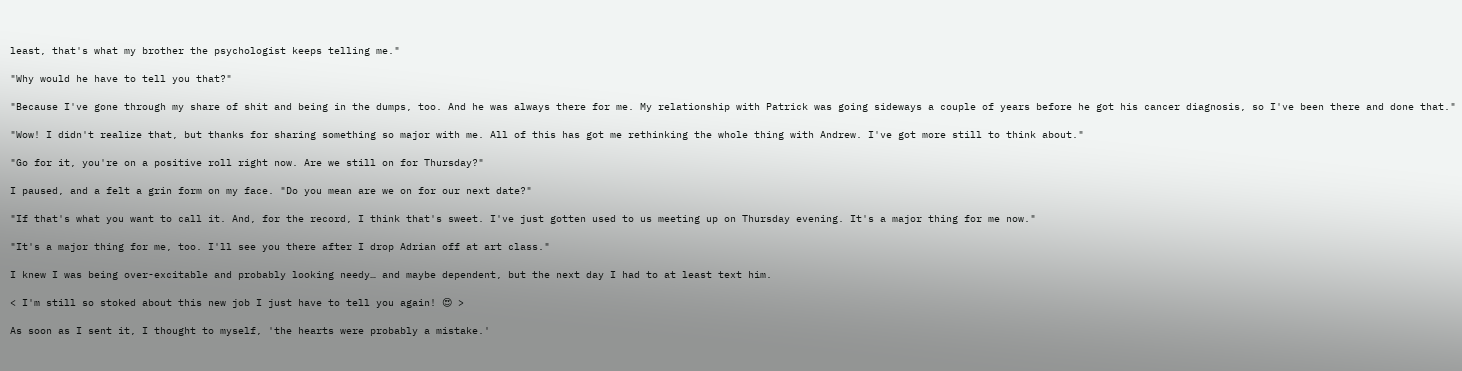least, that's what my brother the psychologist keeps telling me."

"Why would he have to tell you that?"

"Because I've gone through my share of shit and being in the dumps, too. And he was always there for me. My relationship with Patrick was going sideways a couple of years before he got his cancer diagnosis, so I've been there and done that."

"Wow! I didn't realize that, but thanks for sharing something so major with me. All of this has got me rethinking the whole thing with Andrew. I've got more still to think about."

"Go for it, you're on a positive roll right now. Are we still on for Thursday?"

I paused, and a felt a grin form on my face. "Do you mean are we on for our next date?"

"If that's what you want to call it. And, for the record, I think that's sweet. I've just gotten used to us meeting up on Thursday evening. It's a major thing for me now."

"It's a major thing for me, too. I'll see you there after I drop Adrian off at art class."

I knew I was being over-excitable and probably looking needy… and maybe dependent, but the next day I had to at least text him.

< I'm still so stoked about this new job I just have to tell you again! 😍 >

As soon as I sent it, I thought to myself, 'the hearts were probably a mistake.'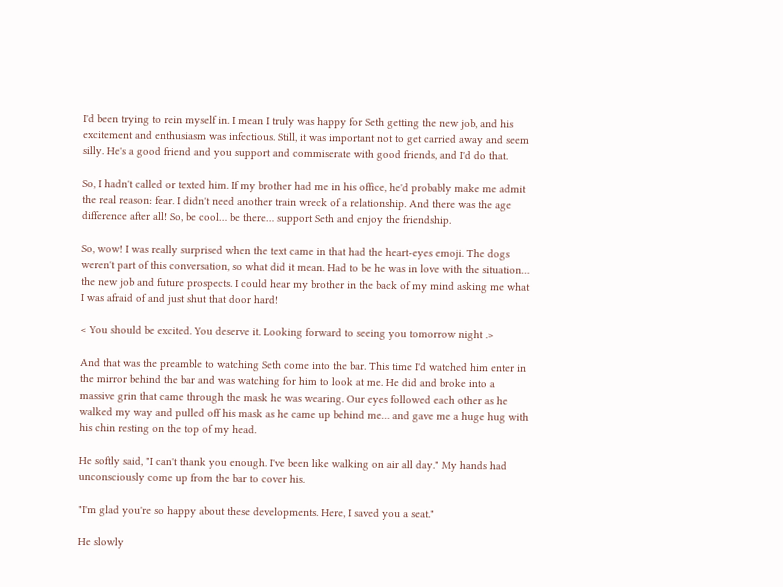I'd been trying to rein myself in. I mean I truly was happy for Seth getting the new job, and his excitement and enthusiasm was infectious. Still, it was important not to get carried away and seem silly. He's a good friend and you support and commiserate with good friends, and I'd do that.

So, I hadn't called or texted him. If my brother had me in his office, he'd probably make me admit the real reason: fear. I didn't need another train wreck of a relationship. And there was the age difference after all! So, be cool… be there… support Seth and enjoy the friendship.

So, wow! I was really surprised when the text came in that had the heart-eyes emoji. The dogs weren't part of this conversation, so what did it mean. Had to be he was in love with the situation… the new job and future prospects. I could hear my brother in the back of my mind asking me what I was afraid of and just shut that door hard!

< You should be excited. You deserve it. Looking forward to seeing you tomorrow night .>

And that was the preamble to watching Seth come into the bar. This time I'd watched him enter in the mirror behind the bar and was watching for him to look at me. He did and broke into a massive grin that came through the mask he was wearing. Our eyes followed each other as he walked my way and pulled off his mask as he came up behind me… and gave me a huge hug with his chin resting on the top of my head.

He softly said, "I can't thank you enough. I've been like walking on air all day." My hands had unconsciously come up from the bar to cover his.

"I'm glad you're so happy about these developments. Here, I saved you a seat."

He slowly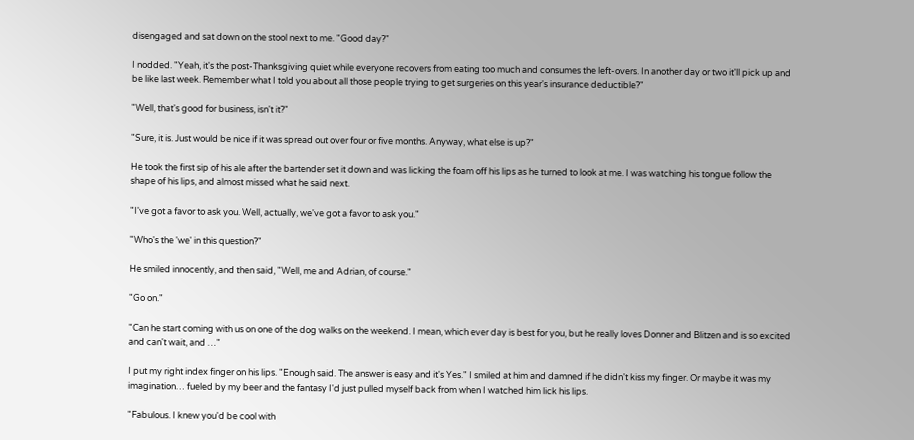disengaged and sat down on the stool next to me. "Good day?"

I nodded. "Yeah, it's the post-Thanksgiving quiet while everyone recovers from eating too much and consumes the left-overs. In another day or two it'll pick up and be like last week. Remember what I told you about all those people trying to get surgeries on this year's insurance deductible?"

"Well, that's good for business, isn't it?"

"Sure, it is. Just would be nice if it was spread out over four or five months. Anyway, what else is up?"

He took the first sip of his ale after the bartender set it down and was licking the foam off his lips as he turned to look at me. I was watching his tongue follow the shape of his lips, and almost missed what he said next.

"I've got a favor to ask you. Well, actually, we've got a favor to ask you."

"Who's the 'we' in this question?"

He smiled innocently, and then said, "Well, me and Adrian, of course."

"Go on."

"Can he start coming with us on one of the dog walks on the weekend. I mean, which ever day is best for you, but he really loves Donner and Blitzen and is so excited and can't wait, and …"

I put my right index finger on his lips. "Enough said. The answer is easy and it's Yes." I smiled at him and damned if he didn't kiss my finger. Or maybe it was my imagination… fueled by my beer and the fantasy I'd just pulled myself back from when I watched him lick his lips.

"Fabulous. I knew you'd be cool with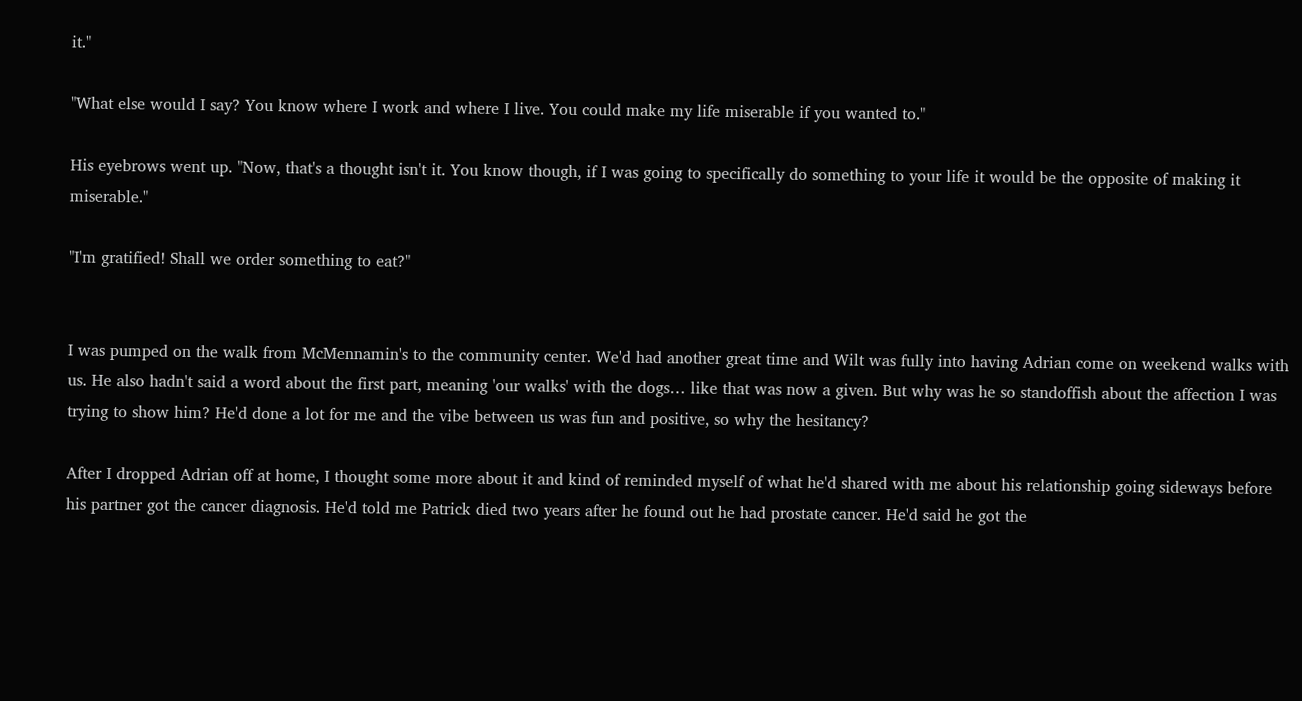it."

"What else would I say? You know where I work and where I live. You could make my life miserable if you wanted to."

His eyebrows went up. "Now, that's a thought isn't it. You know though, if I was going to specifically do something to your life it would be the opposite of making it miserable."

"I'm gratified! Shall we order something to eat?"


I was pumped on the walk from McMennamin's to the community center. We'd had another great time and Wilt was fully into having Adrian come on weekend walks with us. He also hadn't said a word about the first part, meaning 'our walks' with the dogs… like that was now a given. But why was he so standoffish about the affection I was trying to show him? He'd done a lot for me and the vibe between us was fun and positive, so why the hesitancy?

After I dropped Adrian off at home, I thought some more about it and kind of reminded myself of what he'd shared with me about his relationship going sideways before his partner got the cancer diagnosis. He'd told me Patrick died two years after he found out he had prostate cancer. He'd said he got the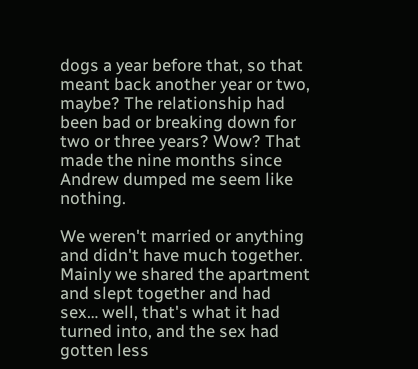dogs a year before that, so that meant back another year or two, maybe? The relationship had been bad or breaking down for two or three years? Wow? That made the nine months since Andrew dumped me seem like nothing.

We weren't married or anything and didn't have much together. Mainly we shared the apartment and slept together and had sex… well, that's what it had turned into, and the sex had gotten less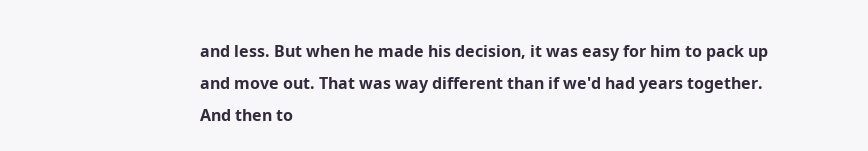and less. But when he made his decision, it was easy for him to pack up and move out. That was way different than if we'd had years together. And then to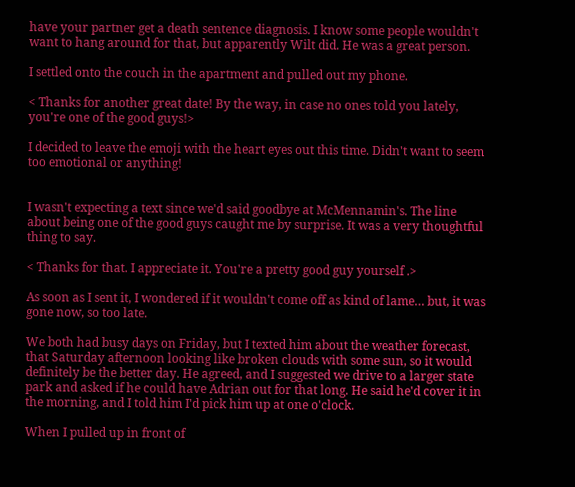have your partner get a death sentence diagnosis. I know some people wouldn't want to hang around for that, but apparently Wilt did. He was a great person.

I settled onto the couch in the apartment and pulled out my phone.

< Thanks for another great date! By the way, in case no ones told you lately, you're one of the good guys!>

I decided to leave the emoji with the heart eyes out this time. Didn't want to seem too emotional or anything!


I wasn't expecting a text since we'd said goodbye at McMennamin's. The line about being one of the good guys caught me by surprise. It was a very thoughtful thing to say.

< Thanks for that. I appreciate it. You're a pretty good guy yourself .>

As soon as I sent it, I wondered if it wouldn't come off as kind of lame… but, it was gone now, so too late.

We both had busy days on Friday, but I texted him about the weather forecast, that Saturday afternoon looking like broken clouds with some sun, so it would definitely be the better day. He agreed, and I suggested we drive to a larger state park and asked if he could have Adrian out for that long. He said he'd cover it in the morning, and I told him I'd pick him up at one o'clock.

When I pulled up in front of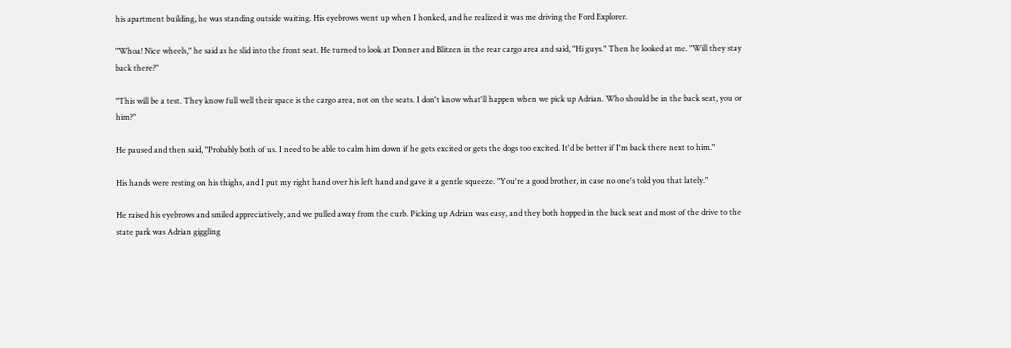his apartment building, he was standing outside waiting. His eyebrows went up when I honked, and he realized it was me driving the Ford Explorer.

"Whoa! Nice wheels," he said as he slid into the front seat. He turned to look at Donner and Blitzen in the rear cargo area and said, "Hi guys." Then he looked at me. "Will they stay back there?"

"This will be a test. They know full well their space is the cargo area, not on the seats. I don't know what'll happen when we pick up Adrian. Who should be in the back seat, you or him?"

He paused and then said, "Probably both of us. I need to be able to calm him down if he gets excited or gets the dogs too excited. It'd be better if I'm back there next to him."

His hands were resting on his thighs, and I put my right hand over his left hand and gave it a gentle squeeze. "You're a good brother, in case no one's told you that lately."

He raised his eyebrows and smiled appreciatively, and we pulled away from the curb. Picking up Adrian was easy, and they both hopped in the back seat and most of the drive to the state park was Adrian giggling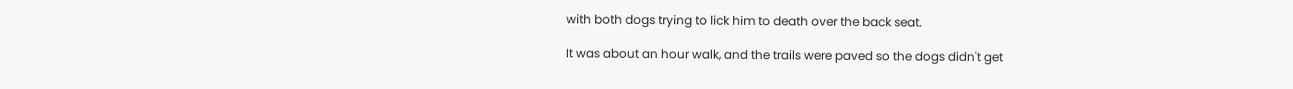with both dogs trying to lick him to death over the back seat.

It was about an hour walk, and the trails were paved so the dogs didn't get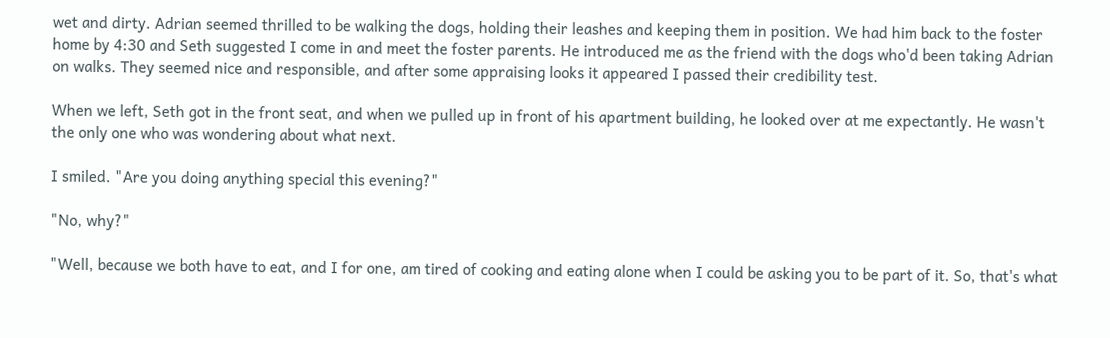wet and dirty. Adrian seemed thrilled to be walking the dogs, holding their leashes and keeping them in position. We had him back to the foster home by 4:30 and Seth suggested I come in and meet the foster parents. He introduced me as the friend with the dogs who'd been taking Adrian on walks. They seemed nice and responsible, and after some appraising looks it appeared I passed their credibility test.

When we left, Seth got in the front seat, and when we pulled up in front of his apartment building, he looked over at me expectantly. He wasn't the only one who was wondering about what next.

I smiled. "Are you doing anything special this evening?"

"No, why?"

"Well, because we both have to eat, and I for one, am tired of cooking and eating alone when I could be asking you to be part of it. So, that's what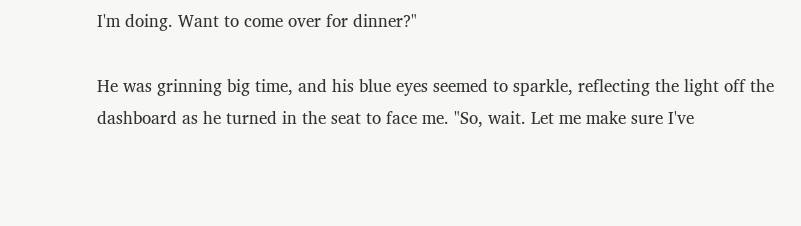I'm doing. Want to come over for dinner?"

He was grinning big time, and his blue eyes seemed to sparkle, reflecting the light off the dashboard as he turned in the seat to face me. "So, wait. Let me make sure I've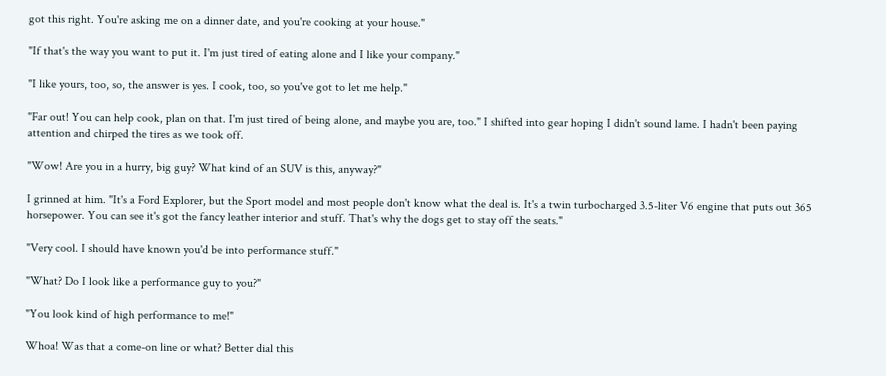got this right. You're asking me on a dinner date, and you're cooking at your house."

"If that's the way you want to put it. I'm just tired of eating alone and I like your company."

"I like yours, too, so, the answer is yes. I cook, too, so you've got to let me help."

"Far out! You can help cook, plan on that. I'm just tired of being alone, and maybe you are, too." I shifted into gear hoping I didn't sound lame. I hadn't been paying attention and chirped the tires as we took off.

"Wow! Are you in a hurry, big guy? What kind of an SUV is this, anyway?"

I grinned at him. "It's a Ford Explorer, but the Sport model and most people don't know what the deal is. It's a twin turbocharged 3.5-liter V6 engine that puts out 365 horsepower. You can see it's got the fancy leather interior and stuff. That's why the dogs get to stay off the seats."

"Very cool. I should have known you'd be into performance stuff."

"What? Do I look like a performance guy to you?"

"You look kind of high performance to me!"

Whoa! Was that a come-on line or what? Better dial this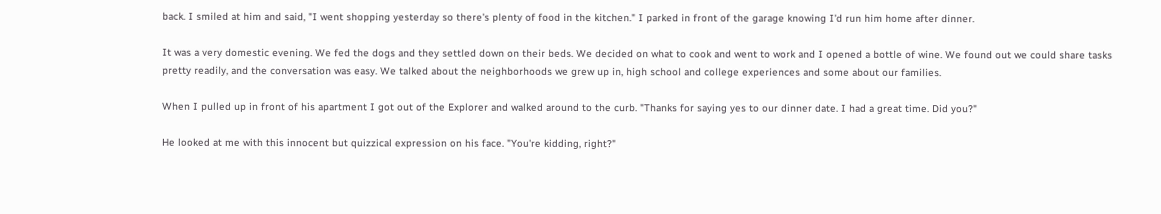back. I smiled at him and said, "I went shopping yesterday so there's plenty of food in the kitchen." I parked in front of the garage knowing I'd run him home after dinner.

It was a very domestic evening. We fed the dogs and they settled down on their beds. We decided on what to cook and went to work and I opened a bottle of wine. We found out we could share tasks pretty readily, and the conversation was easy. We talked about the neighborhoods we grew up in, high school and college experiences and some about our families.

When I pulled up in front of his apartment I got out of the Explorer and walked around to the curb. "Thanks for saying yes to our dinner date. I had a great time. Did you?"

He looked at me with this innocent but quizzical expression on his face. "You're kidding, right?"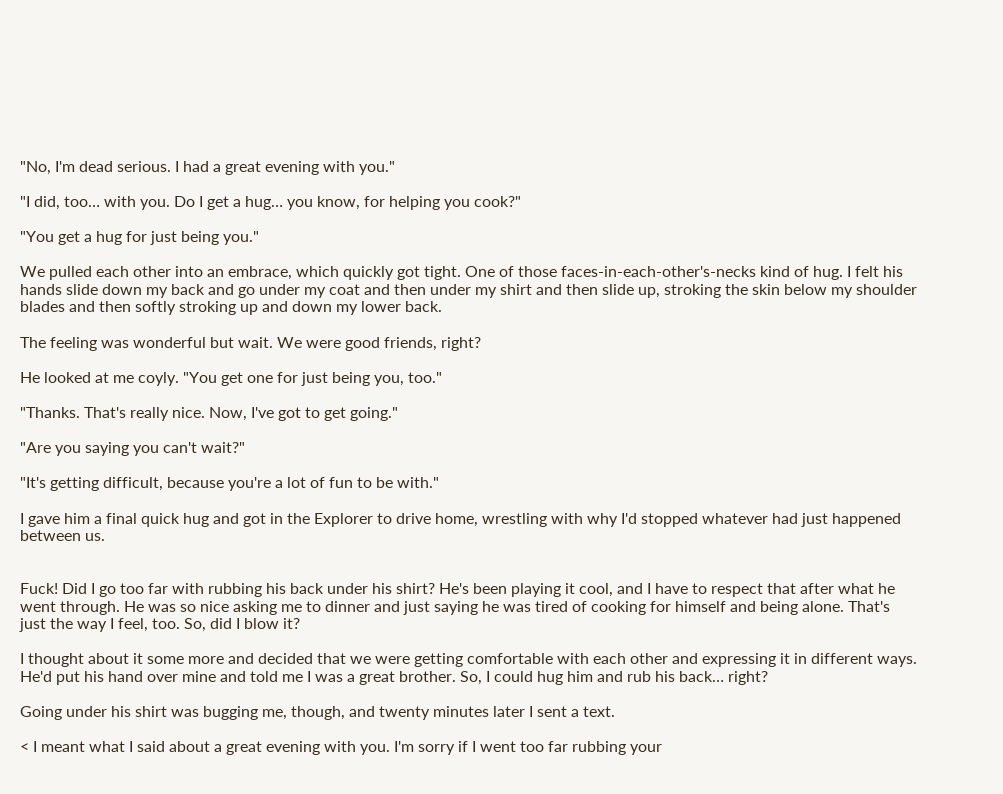"No, I'm dead serious. I had a great evening with you."

"I did, too… with you. Do I get a hug… you know, for helping you cook?"

"You get a hug for just being you."

We pulled each other into an embrace, which quickly got tight. One of those faces-in-each-other's-necks kind of hug. I felt his hands slide down my back and go under my coat and then under my shirt and then slide up, stroking the skin below my shoulder blades and then softly stroking up and down my lower back.

The feeling was wonderful but wait. We were good friends, right?

He looked at me coyly. "You get one for just being you, too."

"Thanks. That's really nice. Now, I've got to get going."

"Are you saying you can't wait?"

"It's getting difficult, because you're a lot of fun to be with."

I gave him a final quick hug and got in the Explorer to drive home, wrestling with why I'd stopped whatever had just happened between us.


Fuck! Did I go too far with rubbing his back under his shirt? He's been playing it cool, and I have to respect that after what he went through. He was so nice asking me to dinner and just saying he was tired of cooking for himself and being alone. That's just the way I feel, too. So, did I blow it?

I thought about it some more and decided that we were getting comfortable with each other and expressing it in different ways. He'd put his hand over mine and told me I was a great brother. So, I could hug him and rub his back… right?

Going under his shirt was bugging me, though, and twenty minutes later I sent a text.

< I meant what I said about a great evening with you. I'm sorry if I went too far rubbing your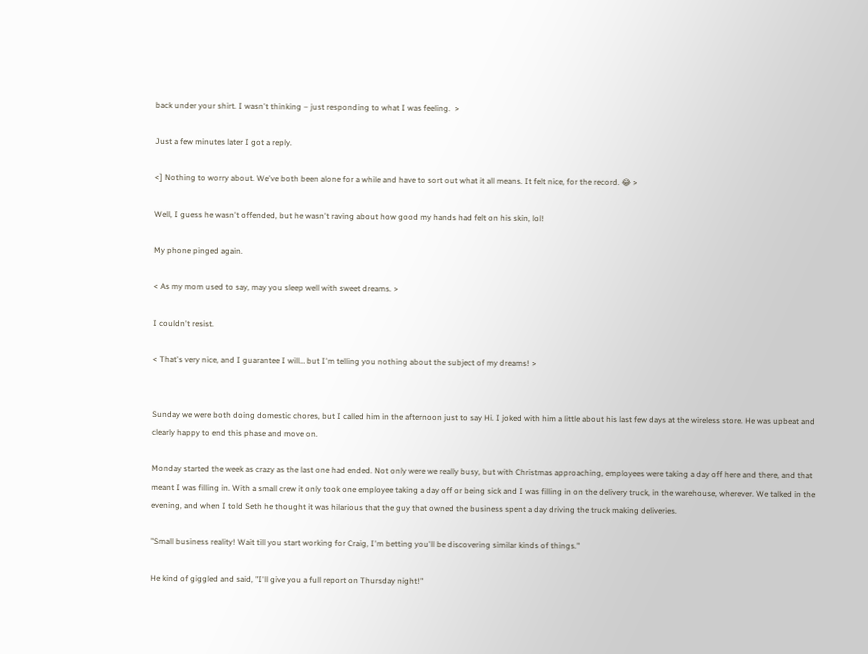back under your shirt. I wasn't thinking – just responding to what I was feeling.  >

Just a few minutes later I got a reply.

<] Nothing to worry about. We've both been alone for a while and have to sort out what it all means. It felt nice, for the record. 😂 >

Well, I guess he wasn't offended, but he wasn't raving about how good my hands had felt on his skin, lol!

My phone pinged again.

< As my mom used to say, may you sleep well with sweet dreams. >

I couldn't resist.

< That's very nice, and I guarantee I will… but I'm telling you nothing about the subject of my dreams! >


Sunday we were both doing domestic chores, but I called him in the afternoon just to say Hi. I joked with him a little about his last few days at the wireless store. He was upbeat and clearly happy to end this phase and move on.

Monday started the week as crazy as the last one had ended. Not only were we really busy, but with Christmas approaching, employees were taking a day off here and there, and that meant I was filling in. With a small crew it only took one employee taking a day off or being sick and I was filling in on the delivery truck, in the warehouse, wherever. We talked in the evening, and when I told Seth he thought it was hilarious that the guy that owned the business spent a day driving the truck making deliveries.

"Small business reality! Wait till you start working for Craig, I'm betting you'll be discovering similar kinds of things."

He kind of giggled and said, "I'll give you a full report on Thursday night!"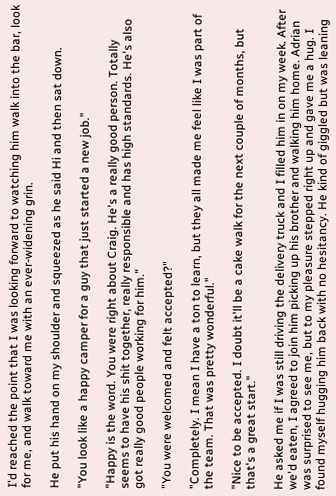I'd reached the point that I was looking forward to watching him walk into the bar, look for me, and walk toward me with an ever-widening grin.

He put his hand on my shoulder and squeezed as he said Hi and then sat down.

"You look like a happy camper for a guy that just started a new job."

"Happy is the word. You were right about Craig. He's a really good person. Totally seems to have his shit together, really responsible and has high standards. He's also got really good people working for him."

"You were welcomed and felt accepted?"

"Completely. I mean I have a ton to learn, but they all made me feel like I was part of the team. That was pretty wonderful."

"Nice to be accepted. I doubt it'll be a cake walk for the next couple of months, but that's a great start."

He asked me if I was still driving the delivery truck and I filled him in on my week. After we'd eaten, I agreed to join him picking up his brother and walking him home. Adrian was surprised to see me, but to my pleasure stepped right up and gave me a hug. I found myself hugging him back with no hesitancy. He kind of giggled but was leaning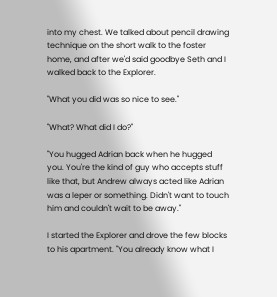into my chest. We talked about pencil drawing technique on the short walk to the foster home, and after we'd said goodbye Seth and I walked back to the Explorer.

"What you did was so nice to see."

"What? What did I do?"

"You hugged Adrian back when he hugged you. You're the kind of guy who accepts stuff like that, but Andrew always acted like Adrian was a leper or something. Didn't want to touch him and couldn't wait to be away."

I started the Explorer and drove the few blocks to his apartment. "You already know what I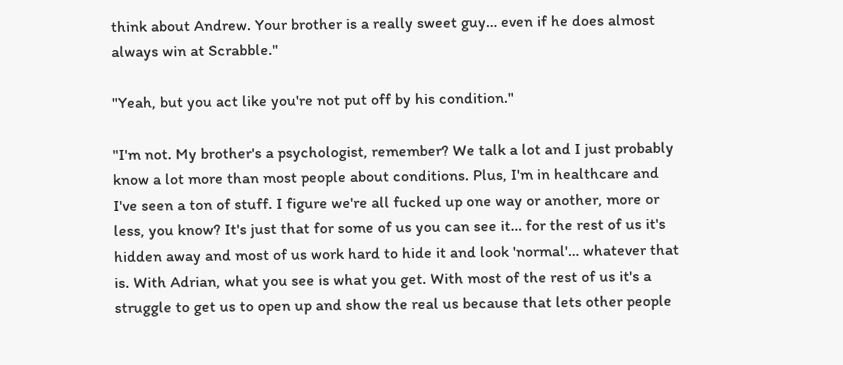think about Andrew. Your brother is a really sweet guy… even if he does almost always win at Scrabble."

"Yeah, but you act like you're not put off by his condition."

"I'm not. My brother's a psychologist, remember? We talk a lot and I just probably know a lot more than most people about conditions. Plus, I'm in healthcare and I've seen a ton of stuff. I figure we're all fucked up one way or another, more or less, you know? It's just that for some of us you can see it… for the rest of us it's hidden away and most of us work hard to hide it and look 'normal'… whatever that is. With Adrian, what you see is what you get. With most of the rest of us it's a struggle to get us to open up and show the real us because that lets other people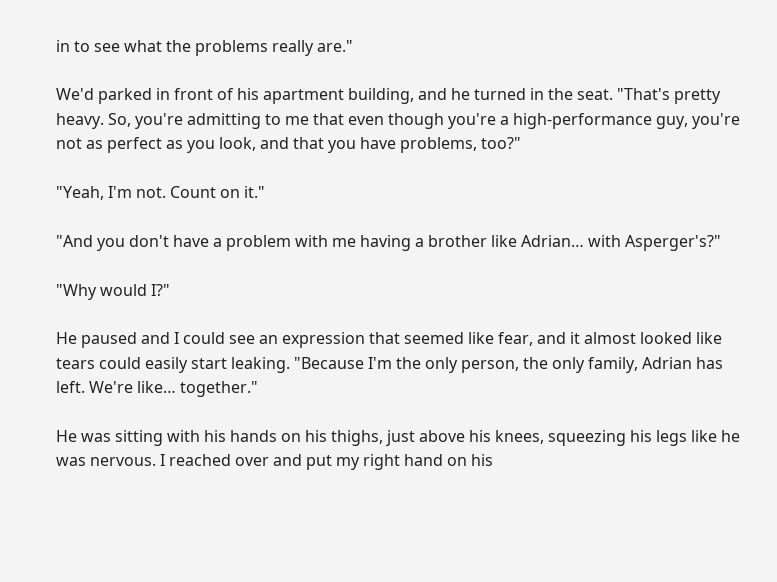in to see what the problems really are."

We'd parked in front of his apartment building, and he turned in the seat. "That's pretty heavy. So, you're admitting to me that even though you're a high-performance guy, you're not as perfect as you look, and that you have problems, too?"

"Yeah, I'm not. Count on it."

"And you don't have a problem with me having a brother like Adrian… with Asperger's?"

"Why would I?"

He paused and I could see an expression that seemed like fear, and it almost looked like tears could easily start leaking. "Because I'm the only person, the only family, Adrian has left. We're like… together."

He was sitting with his hands on his thighs, just above his knees, squeezing his legs like he was nervous. I reached over and put my right hand on his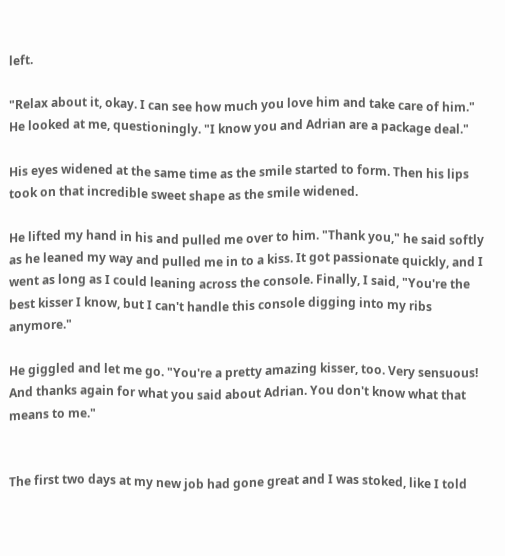left.

"Relax about it, okay. I can see how much you love him and take care of him." He looked at me, questioningly. "I know you and Adrian are a package deal."

His eyes widened at the same time as the smile started to form. Then his lips took on that incredible sweet shape as the smile widened.

He lifted my hand in his and pulled me over to him. "Thank you," he said softly as he leaned my way and pulled me in to a kiss. It got passionate quickly, and I went as long as I could leaning across the console. Finally, I said, "You're the best kisser I know, but I can't handle this console digging into my ribs anymore."

He giggled and let me go. "You're a pretty amazing kisser, too. Very sensuous! And thanks again for what you said about Adrian. You don't know what that means to me."


The first two days at my new job had gone great and I was stoked, like I told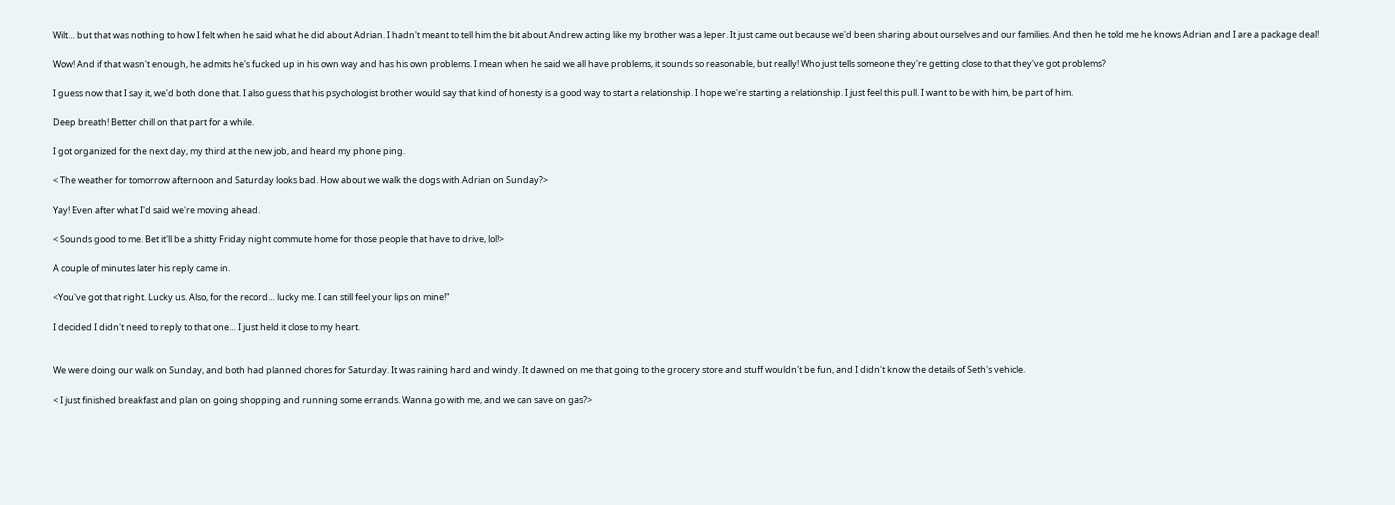Wilt… but that was nothing to how I felt when he said what he did about Adrian. I hadn't meant to tell him the bit about Andrew acting like my brother was a leper. It just came out because we'd been sharing about ourselves and our families. And then he told me he knows Adrian and I are a package deal!

Wow! And if that wasn't enough, he admits he's fucked up in his own way and has his own problems. I mean when he said we all have problems, it sounds so reasonable, but really! Who just tells someone they're getting close to that they've got problems?

I guess now that I say it, we'd both done that. I also guess that his psychologist brother would say that kind of honesty is a good way to start a relationship. I hope we're starting a relationship. I just feel this pull. I want to be with him, be part of him.

Deep breath! Better chill on that part for a while.

I got organized for the next day, my third at the new job, and heard my phone ping.

< The weather for tomorrow afternoon and Saturday looks bad. How about we walk the dogs with Adrian on Sunday?>

Yay! Even after what I'd said we're moving ahead.

< Sounds good to me. Bet it'll be a shitty Friday night commute home for those people that have to drive, lol!>

A couple of minutes later his reply came in.

<You've got that right. Lucky us. Also, for the record… lucky me. I can still feel your lips on mine!"

I decided I didn't need to reply to that one… I just held it close to my heart.


We were doing our walk on Sunday, and both had planned chores for Saturday. It was raining hard and windy. It dawned on me that going to the grocery store and stuff wouldn't be fun, and I didn't know the details of Seth's vehicle.

< I just finished breakfast and plan on going shopping and running some errands. Wanna go with me, and we can save on gas?>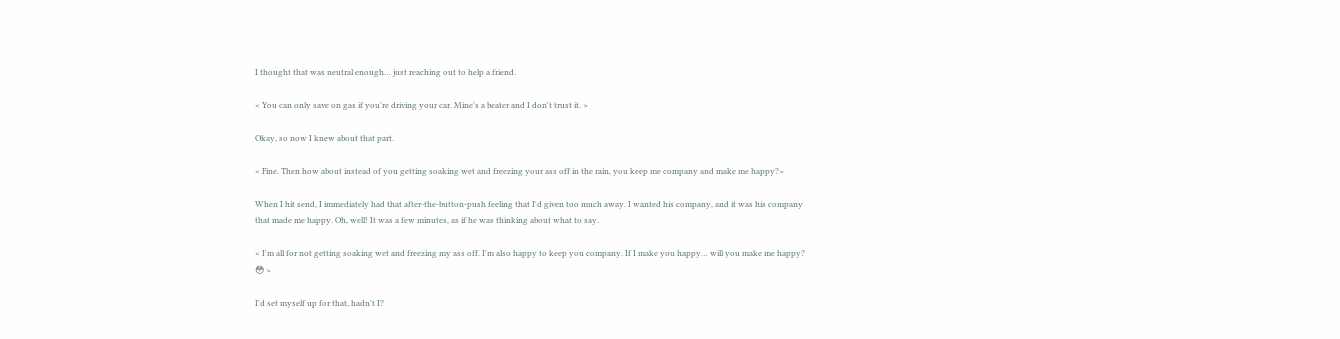I thought that was neutral enough… just reaching out to help a friend.

< You can only save on gas if you're driving your car. Mine's a beater and I don't trust it. >

Okay, so now I knew about that part.

< Fine. Then how about instead of you getting soaking wet and freezing your ass off in the rain, you keep me company and make me happy?>

When I hit send, I immediately had that after-the-button-push feeling that I'd given too much away. I wanted his company, and it was his company that made me happy. Oh, well! It was a few minutes, as if he was thinking about what to say.

< I'm all for not getting soaking wet and freezing my ass off. I'm also happy to keep you company. If I make you happy… will you make me happy? 😳 >

I'd set myself up for that, hadn't I?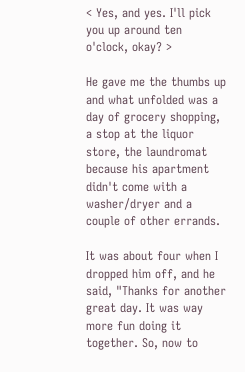< Yes, and yes. I'll pick you up around ten o'clock, okay? >

He gave me the thumbs up and what unfolded was a day of grocery shopping, a stop at the liquor store, the laundromat because his apartment didn't come with a washer/dryer and a couple of other errands.

It was about four when I dropped him off, and he said, "Thanks for another great day. It was way more fun doing it together. So, now to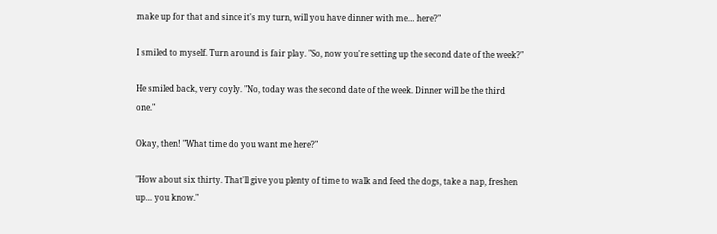make up for that and since it's my turn, will you have dinner with me… here?"

I smiled to myself. Turn around is fair play. "So, now you're setting up the second date of the week?"

He smiled back, very coyly. "No, today was the second date of the week. Dinner will be the third one."

Okay, then! "What time do you want me here?"

"How about six thirty. That'll give you plenty of time to walk and feed the dogs, take a nap, freshen up… you know."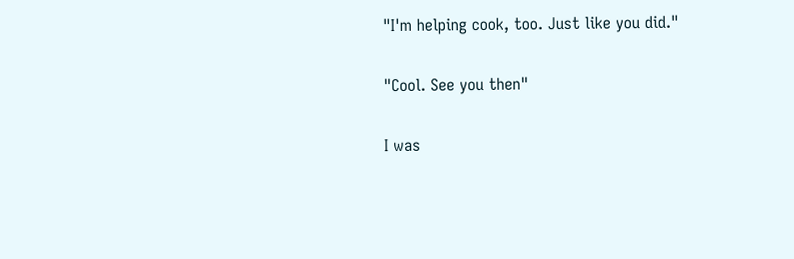"I'm helping cook, too. Just like you did."

"Cool. See you then"

I was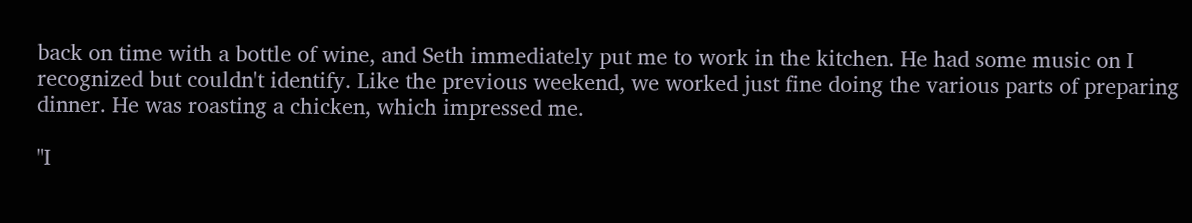back on time with a bottle of wine, and Seth immediately put me to work in the kitchen. He had some music on I recognized but couldn't identify. Like the previous weekend, we worked just fine doing the various parts of preparing dinner. He was roasting a chicken, which impressed me.

"I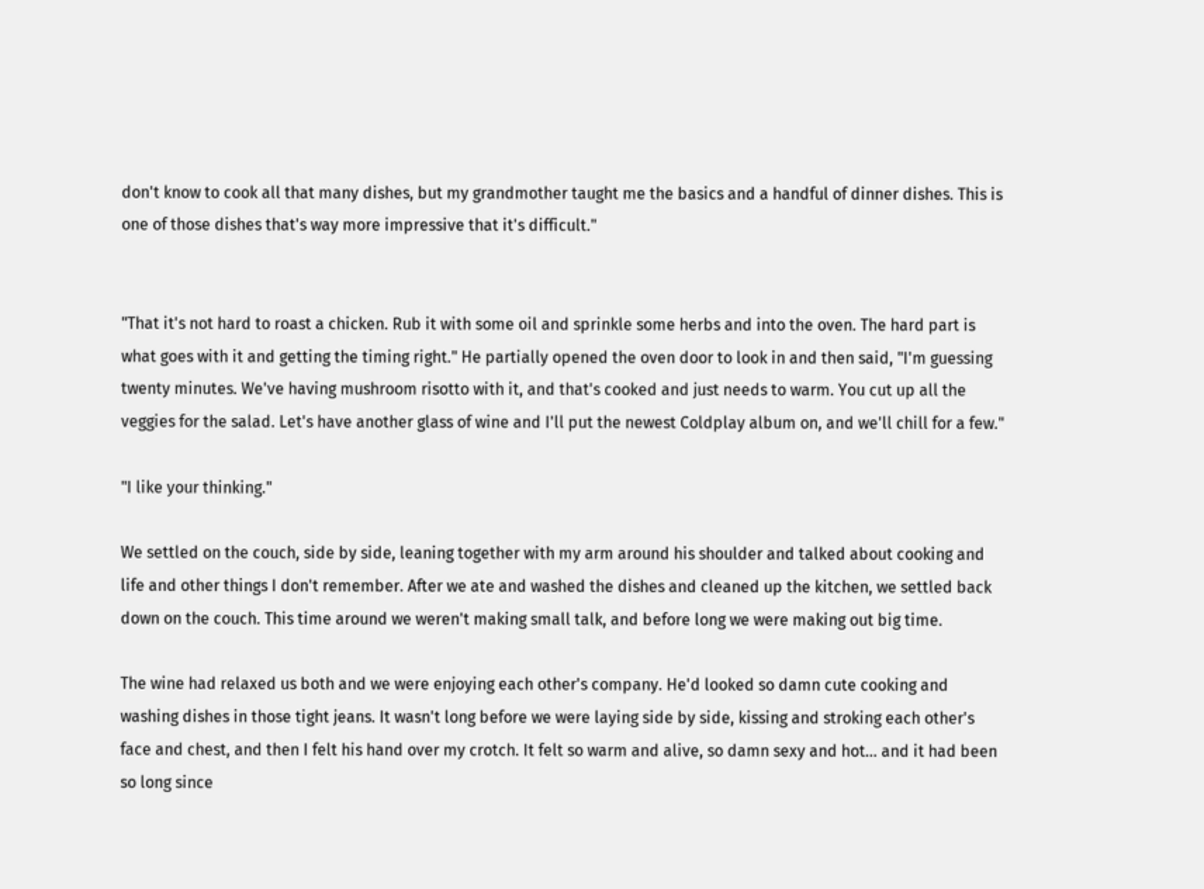don't know to cook all that many dishes, but my grandmother taught me the basics and a handful of dinner dishes. This is one of those dishes that's way more impressive that it's difficult."


"That it's not hard to roast a chicken. Rub it with some oil and sprinkle some herbs and into the oven. The hard part is what goes with it and getting the timing right." He partially opened the oven door to look in and then said, "I'm guessing twenty minutes. We've having mushroom risotto with it, and that's cooked and just needs to warm. You cut up all the veggies for the salad. Let's have another glass of wine and I'll put the newest Coldplay album on, and we'll chill for a few."

"I like your thinking."

We settled on the couch, side by side, leaning together with my arm around his shoulder and talked about cooking and life and other things I don't remember. After we ate and washed the dishes and cleaned up the kitchen, we settled back down on the couch. This time around we weren't making small talk, and before long we were making out big time.

The wine had relaxed us both and we were enjoying each other's company. He'd looked so damn cute cooking and washing dishes in those tight jeans. It wasn't long before we were laying side by side, kissing and stroking each other's face and chest, and then I felt his hand over my crotch. It felt so warm and alive, so damn sexy and hot… and it had been so long since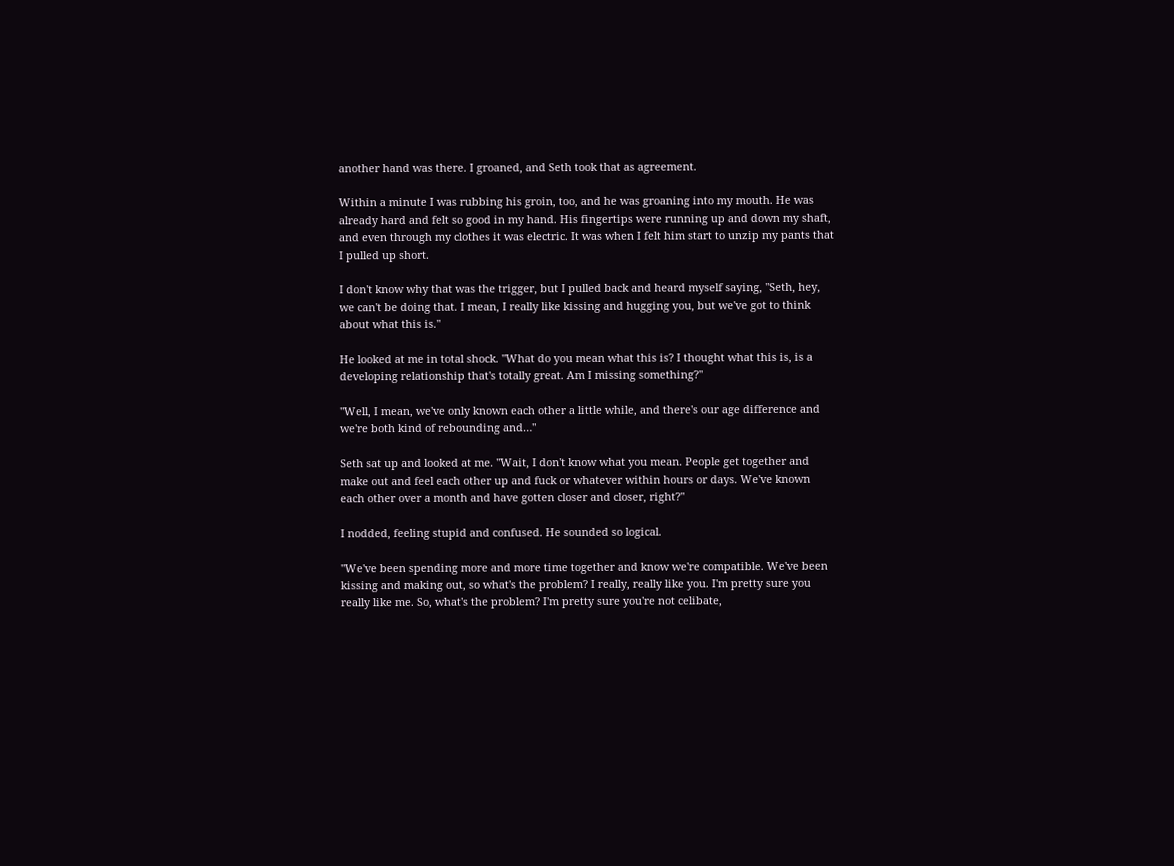another hand was there. I groaned, and Seth took that as agreement.

Within a minute I was rubbing his groin, too, and he was groaning into my mouth. He was already hard and felt so good in my hand. His fingertips were running up and down my shaft, and even through my clothes it was electric. It was when I felt him start to unzip my pants that I pulled up short.

I don't know why that was the trigger, but I pulled back and heard myself saying, "Seth, hey, we can't be doing that. I mean, I really like kissing and hugging you, but we've got to think about what this is."

He looked at me in total shock. "What do you mean what this is? I thought what this is, is a developing relationship that's totally great. Am I missing something?"

"Well, I mean, we've only known each other a little while, and there's our age difference and we're both kind of rebounding and…"

Seth sat up and looked at me. "Wait, I don't know what you mean. People get together and make out and feel each other up and fuck or whatever within hours or days. We've known each other over a month and have gotten closer and closer, right?"

I nodded, feeling stupid and confused. He sounded so logical.

"We've been spending more and more time together and know we're compatible. We've been kissing and making out, so what's the problem? I really, really like you. I'm pretty sure you really like me. So, what's the problem? I'm pretty sure you're not celibate,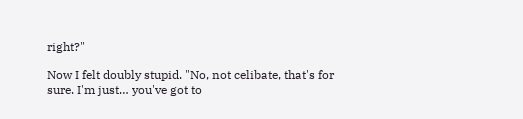right?"

Now I felt doubly stupid. "No, not celibate, that's for sure. I'm just… you've got to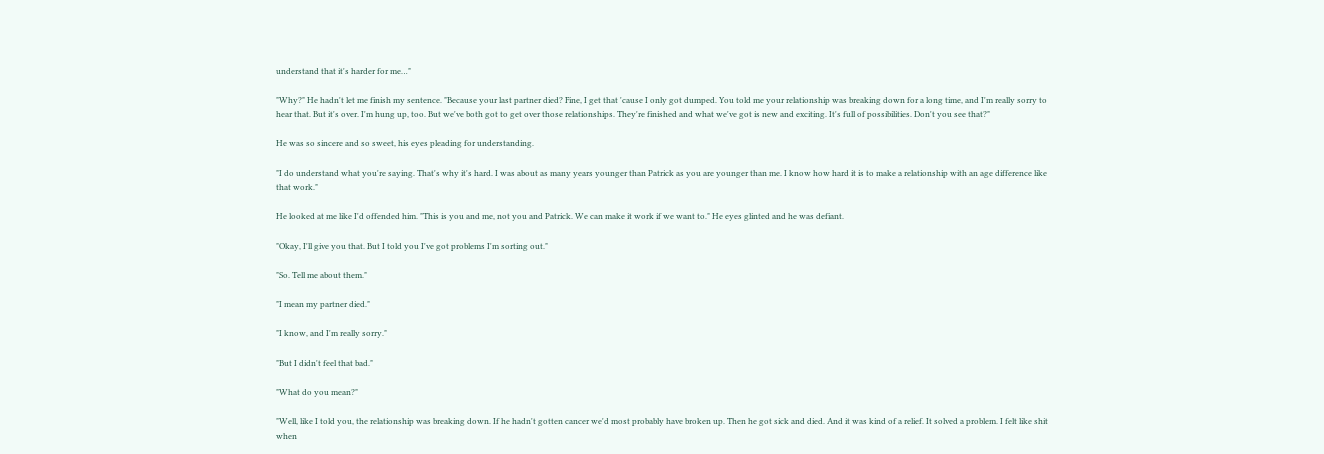understand that it's harder for me…"

"Why?" He hadn't let me finish my sentence. "Because your last partner died? Fine, I get that 'cause I only got dumped. You told me your relationship was breaking down for a long time, and I'm really sorry to hear that. But it's over. I'm hung up, too. But we've both got to get over those relationships. They're finished and what we've got is new and exciting. It's full of possibilities. Don't you see that?"

He was so sincere and so sweet, his eyes pleading for understanding.

"I do understand what you're saying. That's why it's hard. I was about as many years younger than Patrick as you are younger than me. I know how hard it is to make a relationship with an age difference like that work."

He looked at me like I'd offended him. "This is you and me, not you and Patrick. We can make it work if we want to." He eyes glinted and he was defiant.

"Okay, I'll give you that. But I told you I've got problems I'm sorting out."

"So. Tell me about them."

"I mean my partner died."

"I know, and I'm really sorry."

"But I didn't feel that bad."

"What do you mean?"

"Well, like I told you, the relationship was breaking down. If he hadn't gotten cancer we'd most probably have broken up. Then he got sick and died. And it was kind of a relief. It solved a problem. I felt like shit when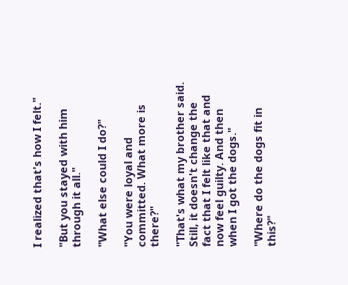I realized that's how I felt."

"But you stayed with him through it all."

"What else could I do?"

"You were loyal and committed. What more is there?"

"That's what my brother said. Still, it doesn't change the fact that I felt like that and now feel guilty. And then when I got the dogs."

"Where do the dogs fit in this?"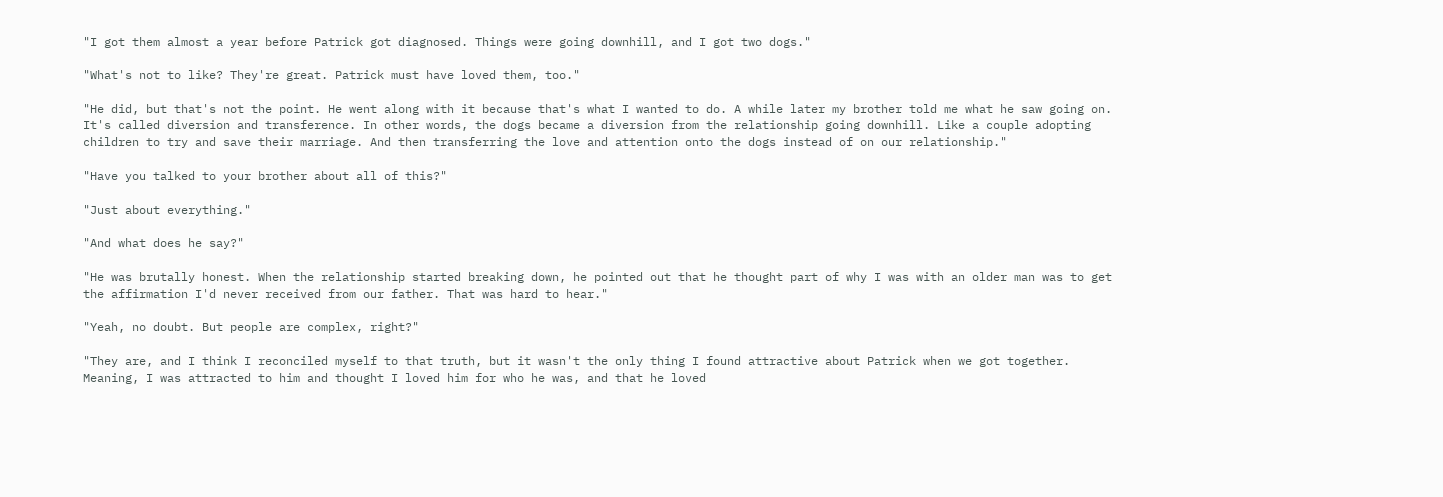"I got them almost a year before Patrick got diagnosed. Things were going downhill, and I got two dogs."

"What's not to like? They're great. Patrick must have loved them, too."

"He did, but that's not the point. He went along with it because that's what I wanted to do. A while later my brother told me what he saw going on. It's called diversion and transference. In other words, the dogs became a diversion from the relationship going downhill. Like a couple adopting children to try and save their marriage. And then transferring the love and attention onto the dogs instead of on our relationship."

"Have you talked to your brother about all of this?"

"Just about everything."

"And what does he say?"

"He was brutally honest. When the relationship started breaking down, he pointed out that he thought part of why I was with an older man was to get the affirmation I'd never received from our father. That was hard to hear."

"Yeah, no doubt. But people are complex, right?"

"They are, and I think I reconciled myself to that truth, but it wasn't the only thing I found attractive about Patrick when we got together. Meaning, I was attracted to him and thought I loved him for who he was, and that he loved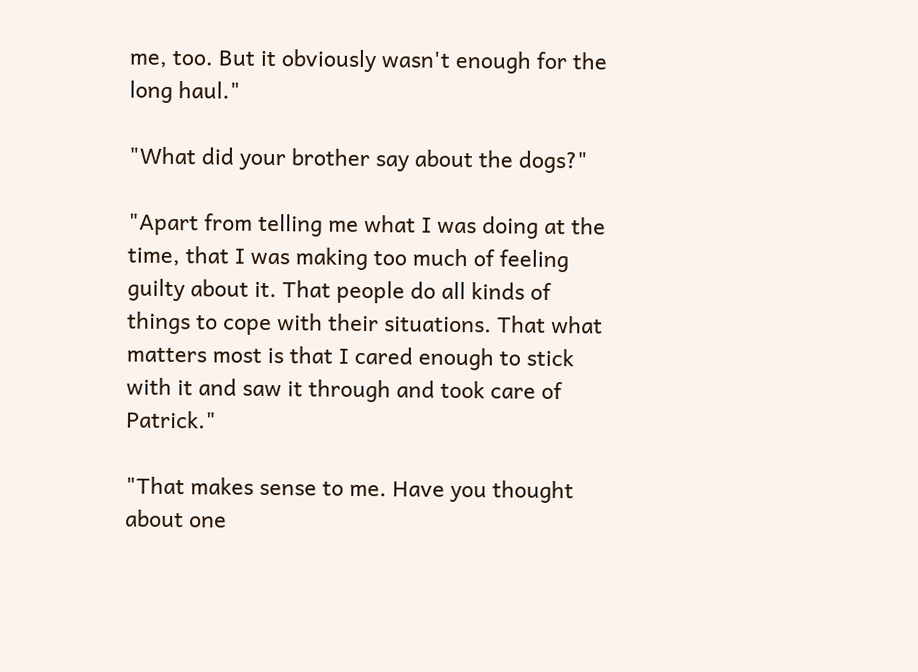me, too. But it obviously wasn't enough for the long haul."

"What did your brother say about the dogs?"

"Apart from telling me what I was doing at the time, that I was making too much of feeling guilty about it. That people do all kinds of things to cope with their situations. That what matters most is that I cared enough to stick with it and saw it through and took care of Patrick."

"That makes sense to me. Have you thought about one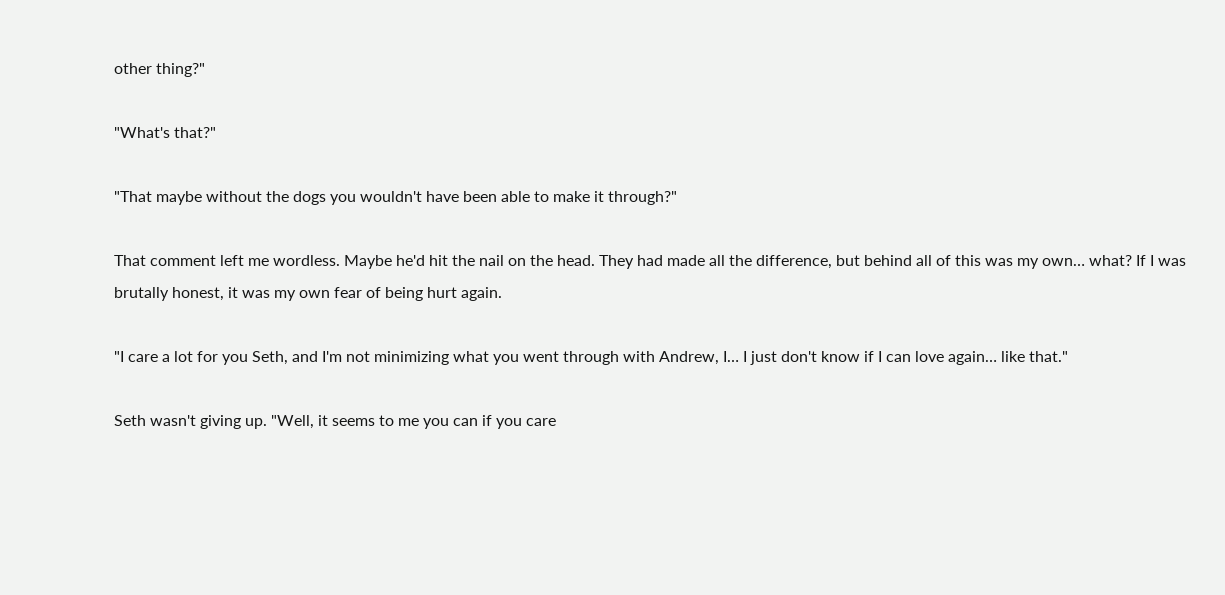other thing?"

"What's that?"

"That maybe without the dogs you wouldn't have been able to make it through?"

That comment left me wordless. Maybe he'd hit the nail on the head. They had made all the difference, but behind all of this was my own… what? If I was brutally honest, it was my own fear of being hurt again.

"I care a lot for you Seth, and I'm not minimizing what you went through with Andrew, I… I just don't know if I can love again… like that."

Seth wasn't giving up. "Well, it seems to me you can if you care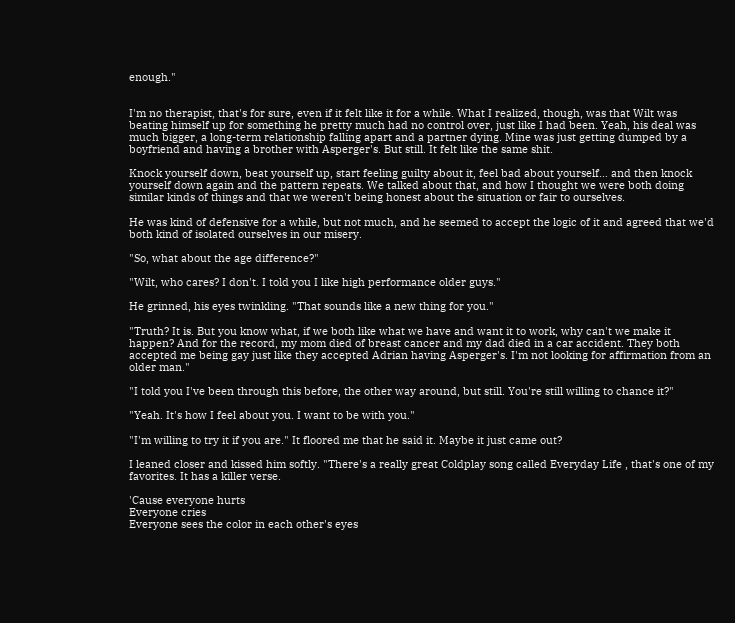enough."


I'm no therapist, that's for sure, even if it felt like it for a while. What I realized, though, was that Wilt was beating himself up for something he pretty much had no control over, just like I had been. Yeah, his deal was much bigger, a long-term relationship falling apart and a partner dying. Mine was just getting dumped by a boyfriend and having a brother with Asperger's. But still. It felt like the same shit.

Knock yourself down, beat yourself up, start feeling guilty about it, feel bad about yourself… and then knock yourself down again and the pattern repeats. We talked about that, and how I thought we were both doing similar kinds of things and that we weren't being honest about the situation or fair to ourselves.

He was kind of defensive for a while, but not much, and he seemed to accept the logic of it and agreed that we'd both kind of isolated ourselves in our misery.

"So, what about the age difference?"

"Wilt, who cares? I don't. I told you I like high performance older guys."

He grinned, his eyes twinkling. "That sounds like a new thing for you."

"Truth? It is. But you know what, if we both like what we have and want it to work, why can't we make it happen? And for the record, my mom died of breast cancer and my dad died in a car accident. They both accepted me being gay just like they accepted Adrian having Asperger's. I'm not looking for affirmation from an older man."

"I told you I've been through this before, the other way around, but still. You're still willing to chance it?"

"Yeah. It's how I feel about you. I want to be with you."

"I'm willing to try it if you are." It floored me that he said it. Maybe it just came out?

I leaned closer and kissed him softly. "There's a really great Coldplay song called Everyday Life , that's one of my favorites. It has a killer verse.

'Cause everyone hurts
Everyone cries
Everyone sees the color in each other's eyes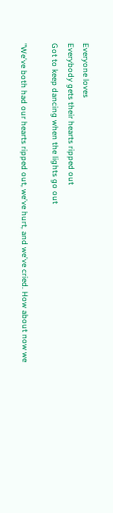Everyone loves
Everybody gets their hearts ripped out
Got to keep dancing when the lights go out

"We've both had our hearts ripped out, we've hurt, and we've cried. How about now we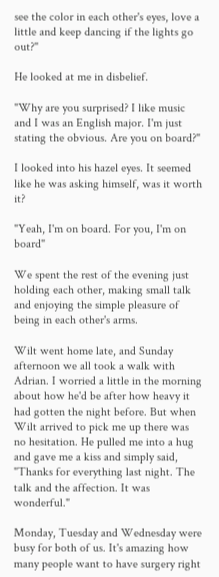see the color in each other's eyes, love a little and keep dancing if the lights go out?"

He looked at me in disbelief.

"Why are you surprised? I like music and I was an English major. I'm just stating the obvious. Are you on board?"

I looked into his hazel eyes. It seemed like he was asking himself, was it worth it?

"Yeah, I'm on board. For you, I'm on board"

We spent the rest of the evening just holding each other, making small talk and enjoying the simple pleasure of being in each other's arms.

Wilt went home late, and Sunday afternoon we all took a walk with Adrian. I worried a little in the morning about how he'd be after how heavy it had gotten the night before. But when Wilt arrived to pick me up there was no hesitation. He pulled me into a hug and gave me a kiss and simply said, "Thanks for everything last night. The talk and the affection. It was wonderful."

Monday, Tuesday and Wednesday were busy for both of us. It's amazing how many people want to have surgery right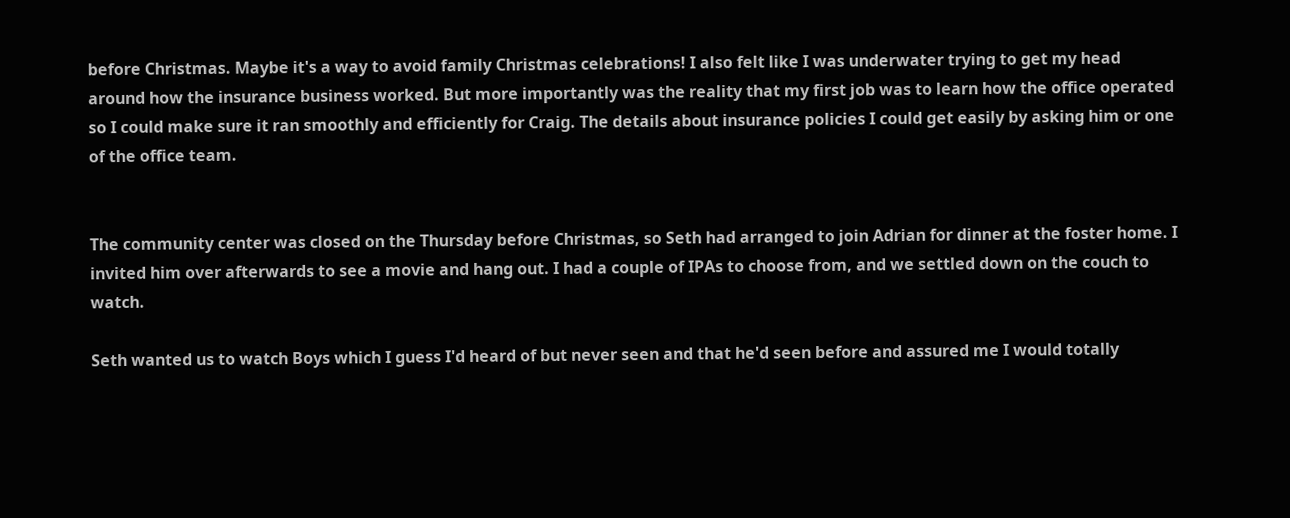before Christmas. Maybe it's a way to avoid family Christmas celebrations! I also felt like I was underwater trying to get my head around how the insurance business worked. But more importantly was the reality that my first job was to learn how the office operated so I could make sure it ran smoothly and efficiently for Craig. The details about insurance policies I could get easily by asking him or one of the office team.


The community center was closed on the Thursday before Christmas, so Seth had arranged to join Adrian for dinner at the foster home. I invited him over afterwards to see a movie and hang out. I had a couple of IPAs to choose from, and we settled down on the couch to watch.

Seth wanted us to watch Boys which I guess I'd heard of but never seen and that he'd seen before and assured me I would totally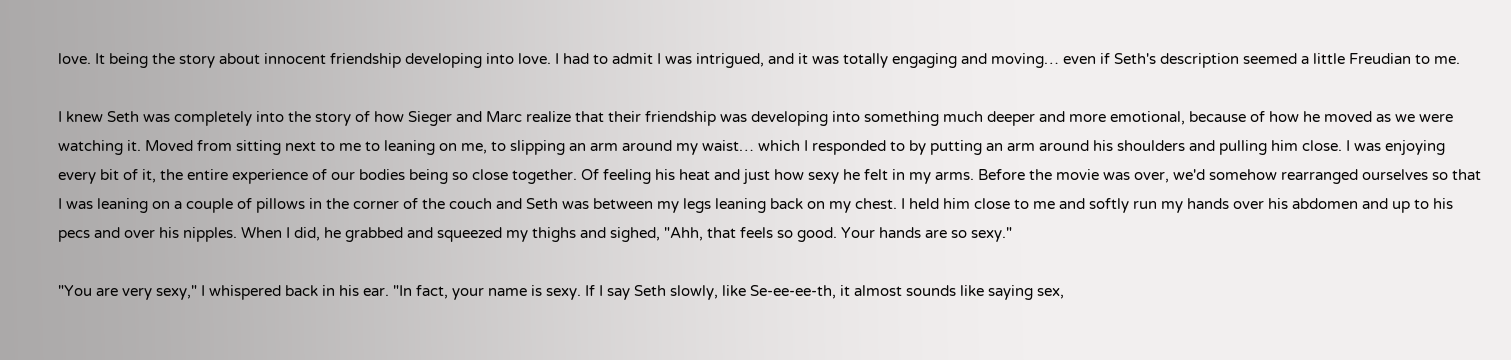love. It being the story about innocent friendship developing into love. I had to admit I was intrigued, and it was totally engaging and moving… even if Seth's description seemed a little Freudian to me.

I knew Seth was completely into the story of how Sieger and Marc realize that their friendship was developing into something much deeper and more emotional, because of how he moved as we were watching it. Moved from sitting next to me to leaning on me, to slipping an arm around my waist… which I responded to by putting an arm around his shoulders and pulling him close. I was enjoying every bit of it, the entire experience of our bodies being so close together. Of feeling his heat and just how sexy he felt in my arms. Before the movie was over, we'd somehow rearranged ourselves so that I was leaning on a couple of pillows in the corner of the couch and Seth was between my legs leaning back on my chest. I held him close to me and softly run my hands over his abdomen and up to his pecs and over his nipples. When I did, he grabbed and squeezed my thighs and sighed, "Ahh, that feels so good. Your hands are so sexy."

"You are very sexy," I whispered back in his ear. "In fact, your name is sexy. If I say Seth slowly, like Se-ee-ee-th, it almost sounds like saying sex,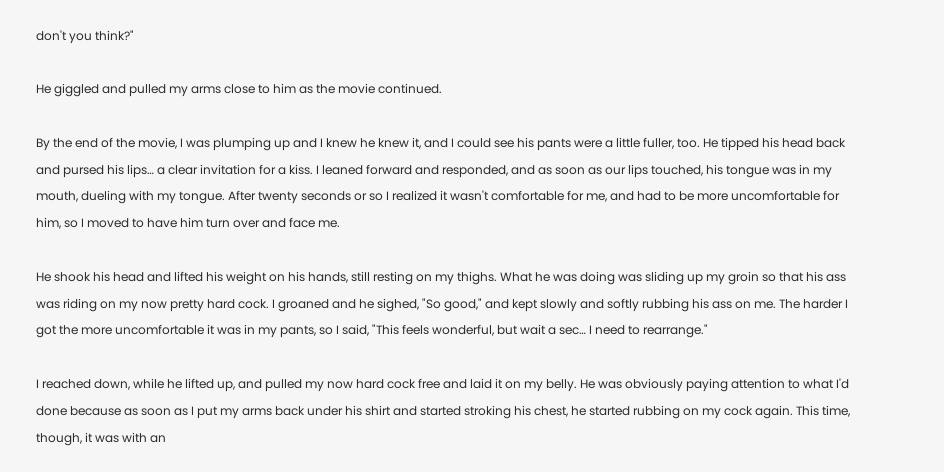don't you think?"

He giggled and pulled my arms close to him as the movie continued.

By the end of the movie, I was plumping up and I knew he knew it, and I could see his pants were a little fuller, too. He tipped his head back and pursed his lips… a clear invitation for a kiss. I leaned forward and responded, and as soon as our lips touched, his tongue was in my mouth, dueling with my tongue. After twenty seconds or so I realized it wasn't comfortable for me, and had to be more uncomfortable for him, so I moved to have him turn over and face me.

He shook his head and lifted his weight on his hands, still resting on my thighs. What he was doing was sliding up my groin so that his ass was riding on my now pretty hard cock. I groaned and he sighed, "So good," and kept slowly and softly rubbing his ass on me. The harder I got the more uncomfortable it was in my pants, so I said, "This feels wonderful, but wait a sec… I need to rearrange."

I reached down, while he lifted up, and pulled my now hard cock free and laid it on my belly. He was obviously paying attention to what I'd done because as soon as I put my arms back under his shirt and started stroking his chest, he started rubbing on my cock again. This time, though, it was with an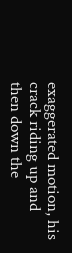exaggerated motion, his crack riding up and then down the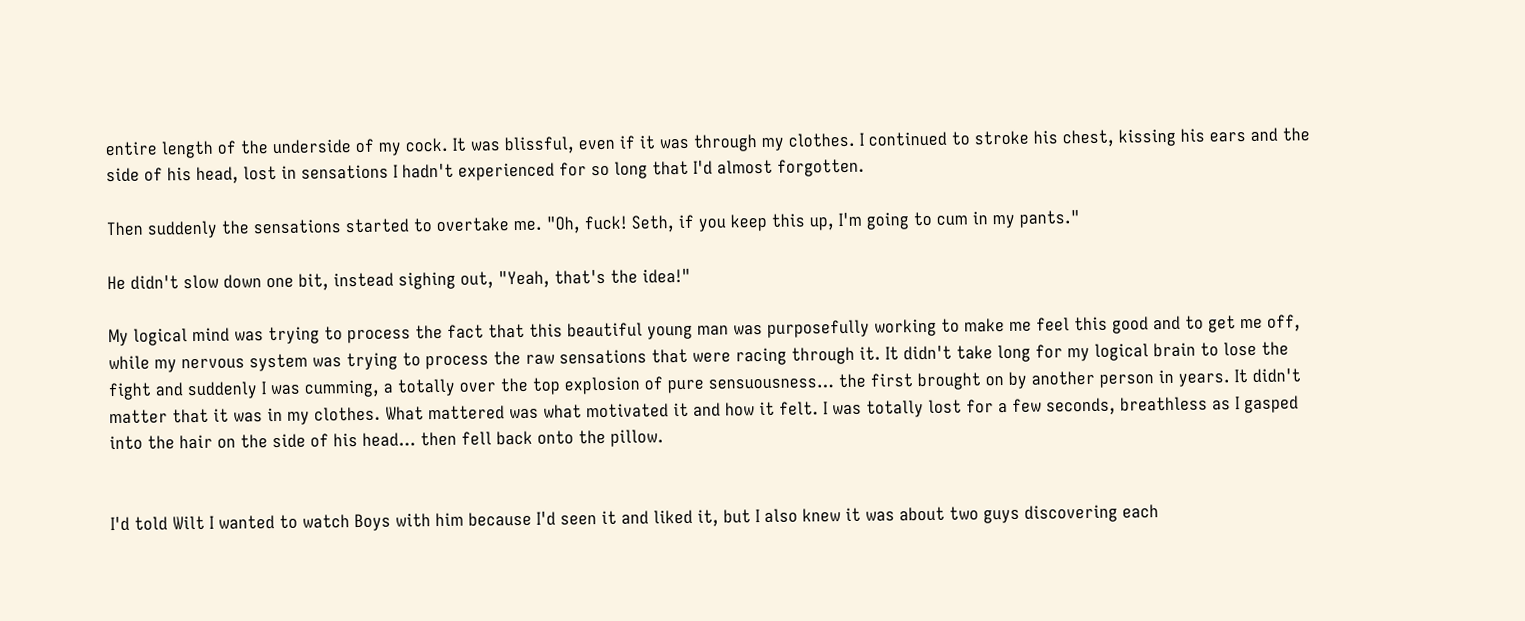entire length of the underside of my cock. It was blissful, even if it was through my clothes. I continued to stroke his chest, kissing his ears and the side of his head, lost in sensations I hadn't experienced for so long that I'd almost forgotten.

Then suddenly the sensations started to overtake me. "Oh, fuck! Seth, if you keep this up, I'm going to cum in my pants."

He didn't slow down one bit, instead sighing out, "Yeah, that's the idea!"

My logical mind was trying to process the fact that this beautiful young man was purposefully working to make me feel this good and to get me off, while my nervous system was trying to process the raw sensations that were racing through it. It didn't take long for my logical brain to lose the fight and suddenly I was cumming, a totally over the top explosion of pure sensuousness… the first brought on by another person in years. It didn't matter that it was in my clothes. What mattered was what motivated it and how it felt. I was totally lost for a few seconds, breathless as I gasped into the hair on the side of his head… then fell back onto the pillow.


I'd told Wilt I wanted to watch Boys with him because I'd seen it and liked it, but I also knew it was about two guys discovering each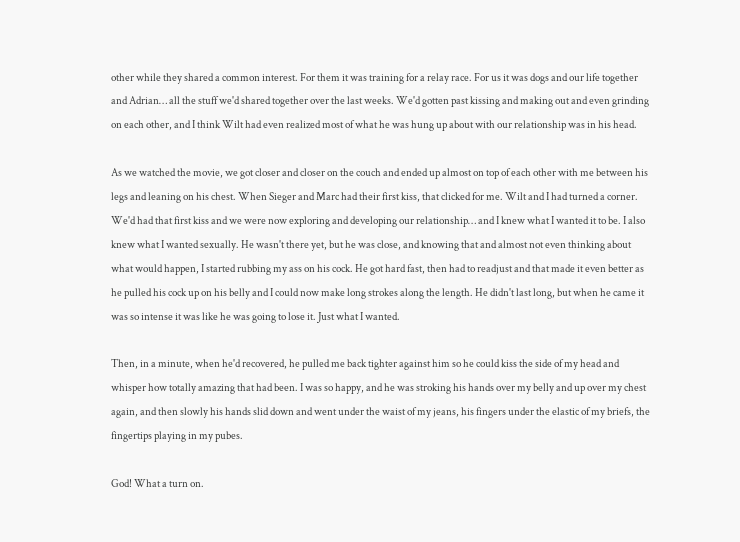other while they shared a common interest. For them it was training for a relay race. For us it was dogs and our life together and Adrian… all the stuff we'd shared together over the last weeks. We'd gotten past kissing and making out and even grinding on each other, and I think Wilt had even realized most of what he was hung up about with our relationship was in his head.

As we watched the movie, we got closer and closer on the couch and ended up almost on top of each other with me between his legs and leaning on his chest. When Sieger and Marc had their first kiss, that clicked for me. Wilt and I had turned a corner. We'd had that first kiss and we were now exploring and developing our relationship… and I knew what I wanted it to be. I also knew what I wanted sexually. He wasn't there yet, but he was close, and knowing that and almost not even thinking about what would happen, I started rubbing my ass on his cock. He got hard fast, then had to readjust and that made it even better as he pulled his cock up on his belly and I could now make long strokes along the length. He didn't last long, but when he came it was so intense it was like he was going to lose it. Just what I wanted.

Then, in a minute, when he'd recovered, he pulled me back tighter against him so he could kiss the side of my head and whisper how totally amazing that had been. I was so happy, and he was stroking his hands over my belly and up over my chest again, and then slowly his hands slid down and went under the waist of my jeans, his fingers under the elastic of my briefs, the fingertips playing in my pubes.

God! What a turn on.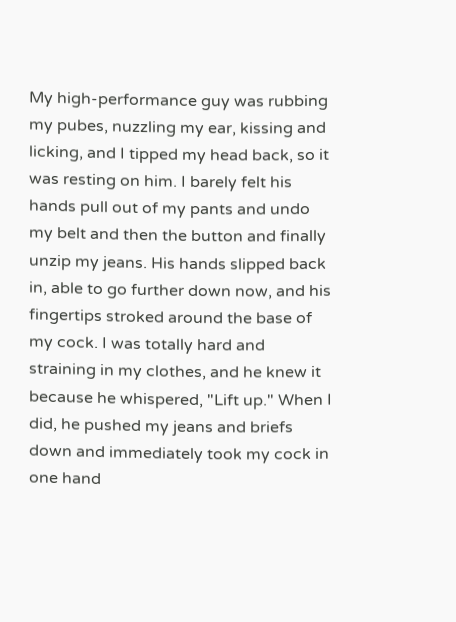My high-performance guy was rubbing my pubes, nuzzling my ear, kissing and licking, and I tipped my head back, so it was resting on him. I barely felt his hands pull out of my pants and undo my belt and then the button and finally unzip my jeans. His hands slipped back in, able to go further down now, and his fingertips stroked around the base of my cock. I was totally hard and straining in my clothes, and he knew it because he whispered, "Lift up." When I did, he pushed my jeans and briefs down and immediately took my cock in one hand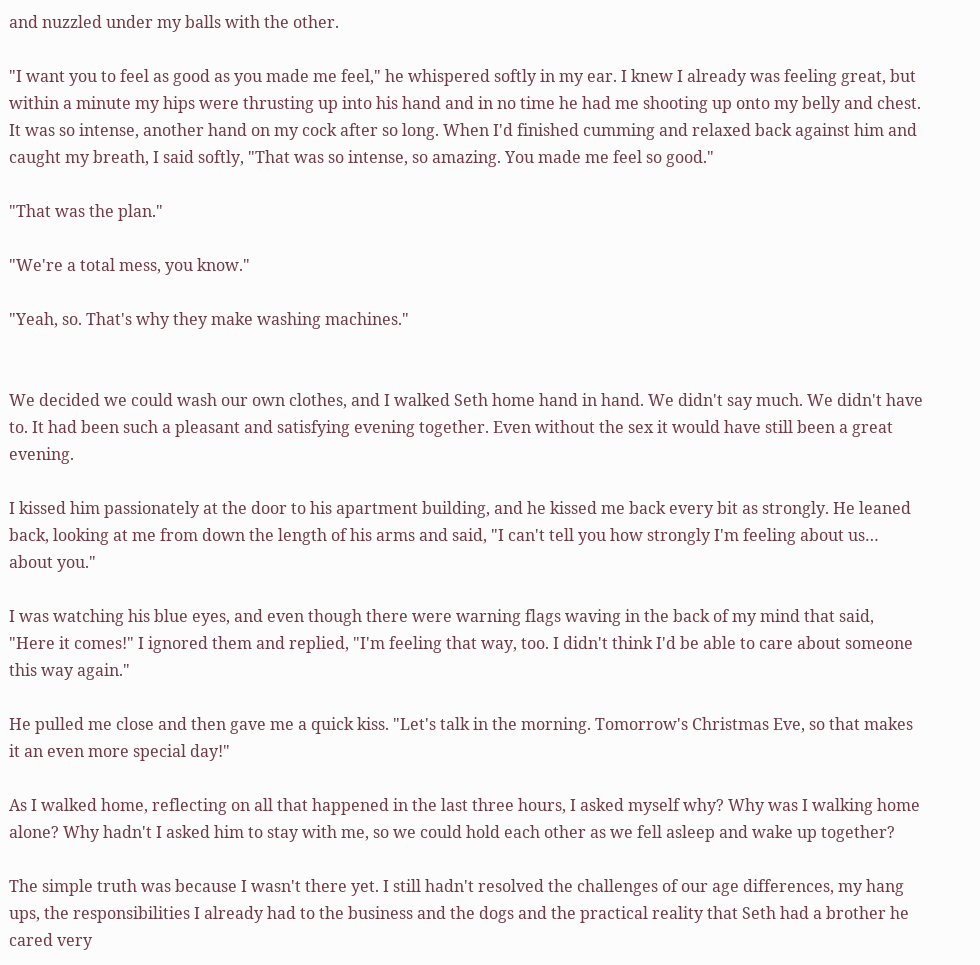and nuzzled under my balls with the other.

"I want you to feel as good as you made me feel," he whispered softly in my ear. I knew I already was feeling great, but within a minute my hips were thrusting up into his hand and in no time he had me shooting up onto my belly and chest. It was so intense, another hand on my cock after so long. When I'd finished cumming and relaxed back against him and caught my breath, I said softly, "That was so intense, so amazing. You made me feel so good."

"That was the plan."

"We're a total mess, you know."

"Yeah, so. That's why they make washing machines."


We decided we could wash our own clothes, and I walked Seth home hand in hand. We didn't say much. We didn't have to. It had been such a pleasant and satisfying evening together. Even without the sex it would have still been a great evening.

I kissed him passionately at the door to his apartment building, and he kissed me back every bit as strongly. He leaned back, looking at me from down the length of his arms and said, "I can't tell you how strongly I'm feeling about us… about you."

I was watching his blue eyes, and even though there were warning flags waving in the back of my mind that said, "Here it comes!" I ignored them and replied, "I'm feeling that way, too. I didn't think I'd be able to care about someone this way again."

He pulled me close and then gave me a quick kiss. "Let's talk in the morning. Tomorrow's Christmas Eve, so that makes it an even more special day!"

As I walked home, reflecting on all that happened in the last three hours, I asked myself why? Why was I walking home alone? Why hadn't I asked him to stay with me, so we could hold each other as we fell asleep and wake up together?

The simple truth was because I wasn't there yet. I still hadn't resolved the challenges of our age differences, my hang ups, the responsibilities I already had to the business and the dogs and the practical reality that Seth had a brother he cared very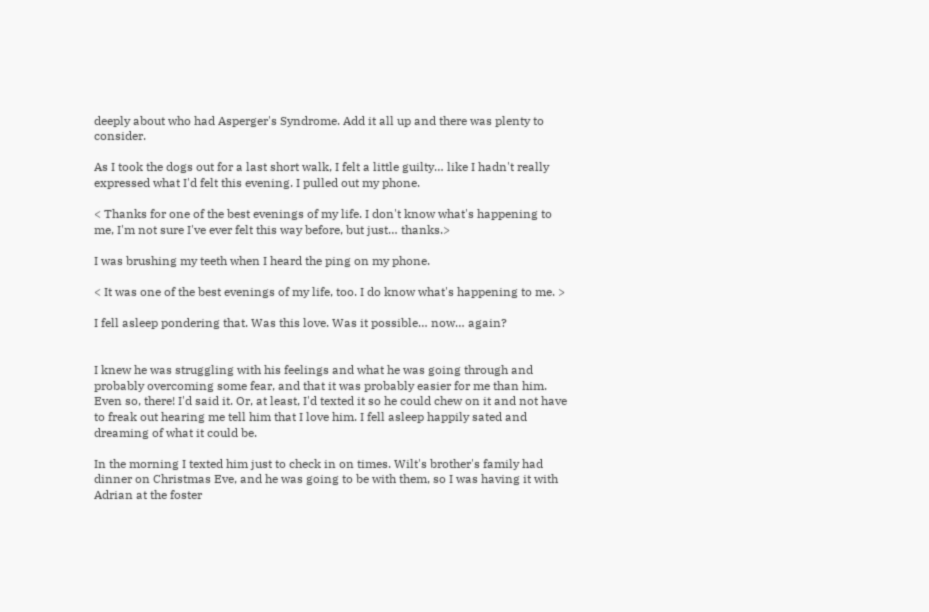deeply about who had Asperger's Syndrome. Add it all up and there was plenty to consider.

As I took the dogs out for a last short walk, I felt a little guilty… like I hadn't really expressed what I'd felt this evening. I pulled out my phone.

< Thanks for one of the best evenings of my life. I don't know what's happening to me, I'm not sure I've ever felt this way before, but just… thanks.>

I was brushing my teeth when I heard the ping on my phone.

< It was one of the best evenings of my life, too. I do know what's happening to me. >

I fell asleep pondering that. Was this love. Was it possible… now… again?


I knew he was struggling with his feelings and what he was going through and probably overcoming some fear, and that it was probably easier for me than him. Even so, there! I'd said it. Or, at least, I'd texted it so he could chew on it and not have to freak out hearing me tell him that I love him. I fell asleep happily sated and dreaming of what it could be.

In the morning I texted him just to check in on times. Wilt's brother's family had dinner on Christmas Eve, and he was going to be with them, so I was having it with Adrian at the foster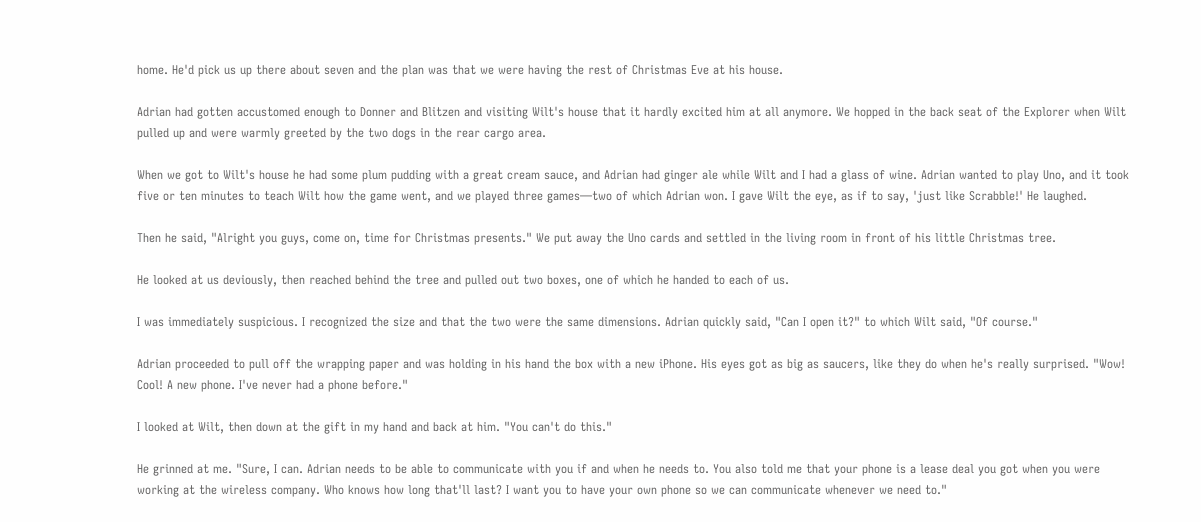home. He'd pick us up there about seven and the plan was that we were having the rest of Christmas Eve at his house.

Adrian had gotten accustomed enough to Donner and Blitzen and visiting Wilt's house that it hardly excited him at all anymore. We hopped in the back seat of the Explorer when Wilt pulled up and were warmly greeted by the two dogs in the rear cargo area.

When we got to Wilt's house he had some plum pudding with a great cream sauce, and Adrian had ginger ale while Wilt and I had a glass of wine. Adrian wanted to play Uno, and it took five or ten minutes to teach Wilt how the game went, and we played three games—two of which Adrian won. I gave Wilt the eye, as if to say, 'just like Scrabble!' He laughed.

Then he said, "Alright you guys, come on, time for Christmas presents." We put away the Uno cards and settled in the living room in front of his little Christmas tree.

He looked at us deviously, then reached behind the tree and pulled out two boxes, one of which he handed to each of us.

I was immediately suspicious. I recognized the size and that the two were the same dimensions. Adrian quickly said, "Can I open it?" to which Wilt said, "Of course."

Adrian proceeded to pull off the wrapping paper and was holding in his hand the box with a new iPhone. His eyes got as big as saucers, like they do when he's really surprised. "Wow! Cool! A new phone. I've never had a phone before."

I looked at Wilt, then down at the gift in my hand and back at him. "You can't do this."

He grinned at me. "Sure, I can. Adrian needs to be able to communicate with you if and when he needs to. You also told me that your phone is a lease deal you got when you were working at the wireless company. Who knows how long that'll last? I want you to have your own phone so we can communicate whenever we need to."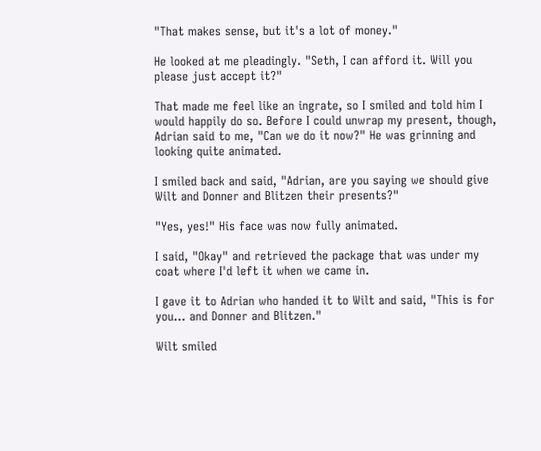"That makes sense, but it's a lot of money."

He looked at me pleadingly. "Seth, I can afford it. Will you please just accept it?"

That made me feel like an ingrate, so I smiled and told him I would happily do so. Before I could unwrap my present, though, Adrian said to me, "Can we do it now?" He was grinning and looking quite animated.

I smiled back and said, "Adrian, are you saying we should give Wilt and Donner and Blitzen their presents?"

"Yes, yes!" His face was now fully animated.

I said, "Okay" and retrieved the package that was under my coat where I'd left it when we came in.

I gave it to Adrian who handed it to Wilt and said, "This is for you… and Donner and Blitzen."

Wilt smiled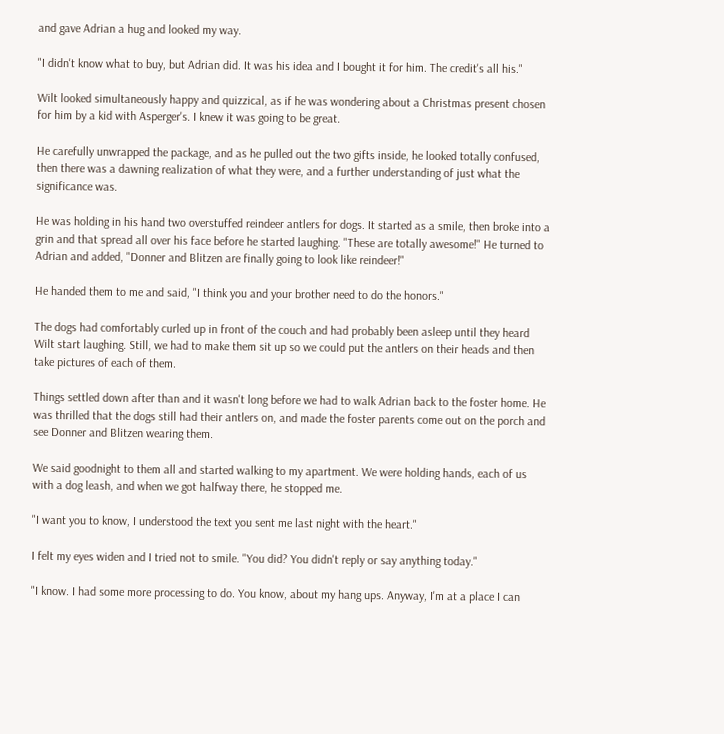and gave Adrian a hug and looked my way.

"I didn't know what to buy, but Adrian did. It was his idea and I bought it for him. The credit's all his."

Wilt looked simultaneously happy and quizzical, as if he was wondering about a Christmas present chosen for him by a kid with Asperger's. I knew it was going to be great.

He carefully unwrapped the package, and as he pulled out the two gifts inside, he looked totally confused, then there was a dawning realization of what they were, and a further understanding of just what the significance was.

He was holding in his hand two overstuffed reindeer antlers for dogs. It started as a smile, then broke into a grin and that spread all over his face before he started laughing. "These are totally awesome!" He turned to Adrian and added, "Donner and Blitzen are finally going to look like reindeer!"

He handed them to me and said, "I think you and your brother need to do the honors."

The dogs had comfortably curled up in front of the couch and had probably been asleep until they heard Wilt start laughing. Still, we had to make them sit up so we could put the antlers on their heads and then take pictures of each of them.

Things settled down after than and it wasn't long before we had to walk Adrian back to the foster home. He was thrilled that the dogs still had their antlers on, and made the foster parents come out on the porch and see Donner and Blitzen wearing them.

We said goodnight to them all and started walking to my apartment. We were holding hands, each of us with a dog leash, and when we got halfway there, he stopped me.

"I want you to know, I understood the text you sent me last night with the heart."

I felt my eyes widen and I tried not to smile. "You did? You didn't reply or say anything today."

"I know. I had some more processing to do. You know, about my hang ups. Anyway, I'm at a place I can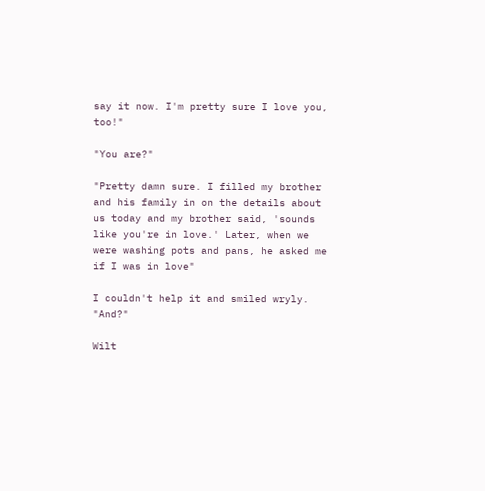say it now. I'm pretty sure I love you, too!"

"You are?"

"Pretty damn sure. I filled my brother and his family in on the details about us today and my brother said, 'sounds like you're in love.' Later, when we were washing pots and pans, he asked me if I was in love"

I couldn't help it and smiled wryly. "And?"

Wilt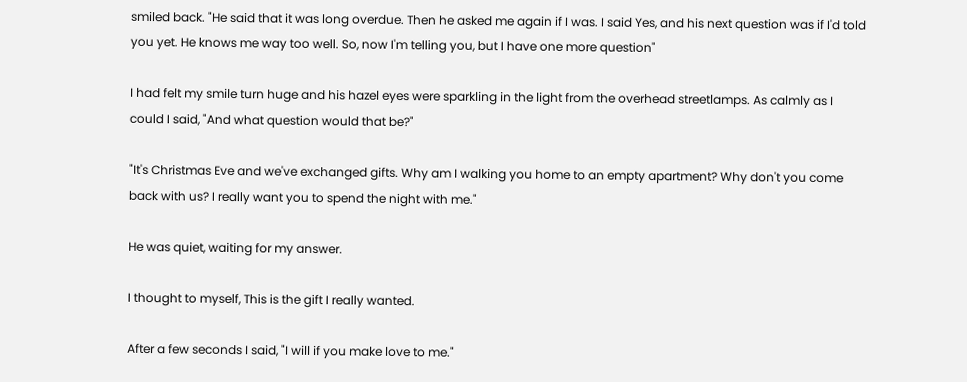smiled back. "He said that it was long overdue. Then he asked me again if I was. I said Yes, and his next question was if I'd told you yet. He knows me way too well. So, now I'm telling you, but I have one more question"

I had felt my smile turn huge and his hazel eyes were sparkling in the light from the overhead streetlamps. As calmly as I could I said, "And what question would that be?"

"It's Christmas Eve and we've exchanged gifts. Why am I walking you home to an empty apartment? Why don't you come back with us? I really want you to spend the night with me."

He was quiet, waiting for my answer.

I thought to myself, This is the gift I really wanted.

After a few seconds I said, "I will if you make love to me."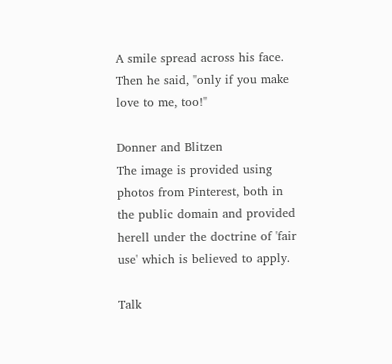A smile spread across his face. Then he said, "only if you make love to me, too!"

Donner and Blitzen
The image is provided using photos from Pinterest, both in the public domain and provided herell under the doctrine of 'fair use' which is believed to apply.

Talk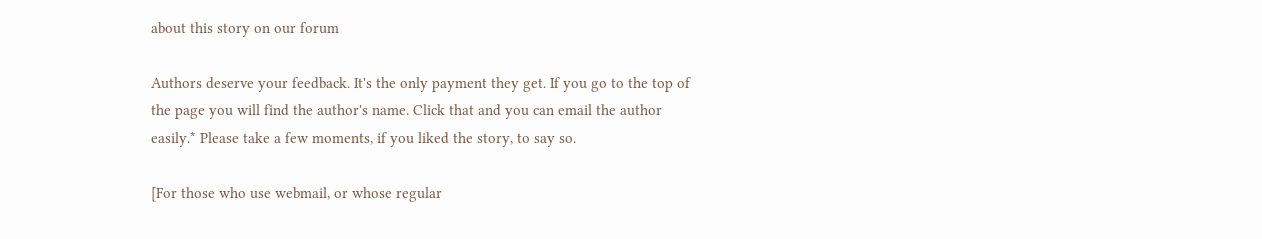about this story on our forum

Authors deserve your feedback. It's the only payment they get. If you go to the top of the page you will find the author's name. Click that and you can email the author easily.* Please take a few moments, if you liked the story, to say so.

[For those who use webmail, or whose regular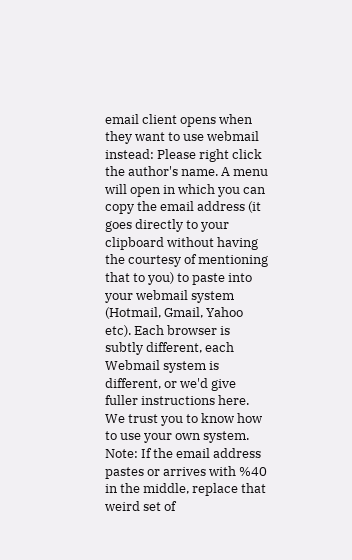email client opens when they want to use webmail instead: Please right click the author's name. A menu will open in which you can copy the email address (it goes directly to your clipboard without having the courtesy of mentioning that to you) to paste into your webmail system (Hotmail, Gmail, Yahoo etc). Each browser is subtly different, each Webmail system is different, or we'd give fuller instructions here. We trust you to know how to use your own system. Note: If the email address pastes or arrives with %40 in the middle, replace that weird set of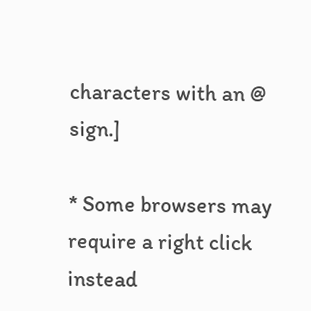characters with an @ sign.]

* Some browsers may require a right click instead